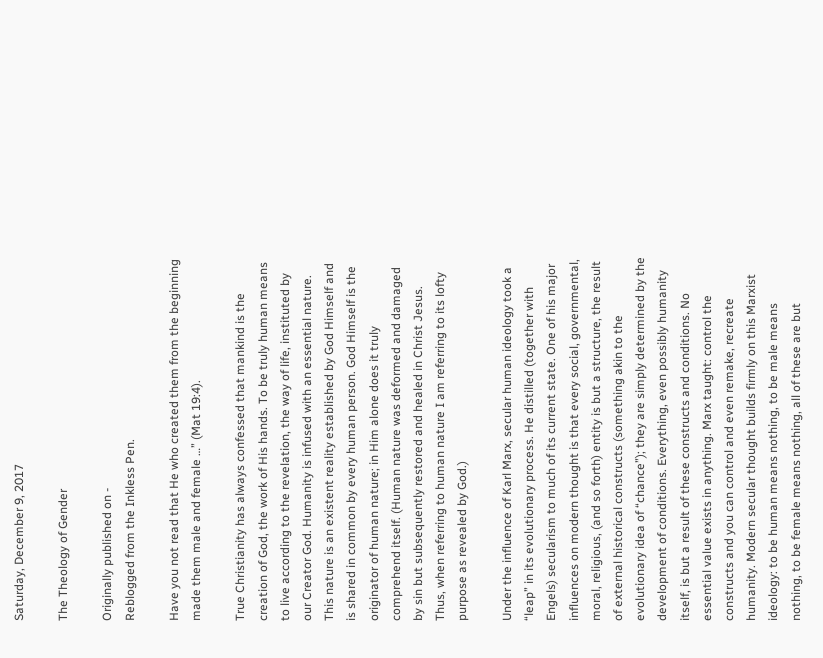Saturday, December 9, 2017

The Theology of Gender

Originally published on -
Reblogged from the Inkless Pen.

Have you not read that He who created them from the beginning made them male and female …” (Mat 19:4).

True Christianity has always confessed that mankind is the creation of God, the work of His hands. To be truly human means to live according to the revelation, the way of life, instituted by our Creator God. Humanity is infused with an essential nature. This nature is an existent reality established by God Himself and is shared in common by every human person. God Himself is the originator of human nature; in Him alone does it truly comprehend itself. (Human nature was deformed and damaged by sin but subsequently restored and healed in Christ Jesus. Thus, when referring to human nature I am referring to its lofty purpose as revealed by God.)

Under the influence of Karl Marx, secular human ideology took a “leap” in its evolutionary process. He distilled (together with Engels) secularism to much of its current state. One of his major influences on modern thought is that every social, governmental, moral, religious, (and so forth) entity is but a structure, the result of external historical constructs (something akin to the evolutionary idea of “chance”); they are simply determined by the development of conditions. Everything, even possibly humanity itself, is but a result of these constructs and conditions. No essential value exists in anything. Marx taught: control the constructs and you can control and even remake, recreate humanity. Modern secular thought builds firmly on this Marxist ideology: to be human means nothing, to be male means nothing, to be female means nothing, all of these are but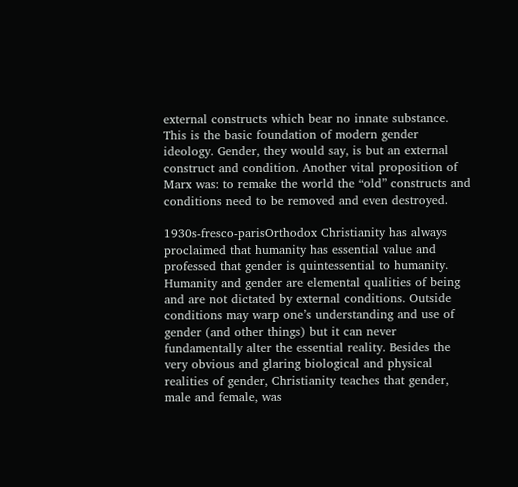external constructs which bear no innate substance. This is the basic foundation of modern gender ideology. Gender, they would say, is but an external construct and condition. Another vital proposition of Marx was: to remake the world the “old” constructs and conditions need to be removed and even destroyed.

1930s-fresco-parisOrthodox Christianity has always proclaimed that humanity has essential value and professed that gender is quintessential to humanity. Humanity and gender are elemental qualities of being and are not dictated by external conditions. Outside conditions may warp one’s understanding and use of gender (and other things) but it can never fundamentally alter the essential reality. Besides the very obvious and glaring biological and physical realities of gender, Christianity teaches that gender, male and female, was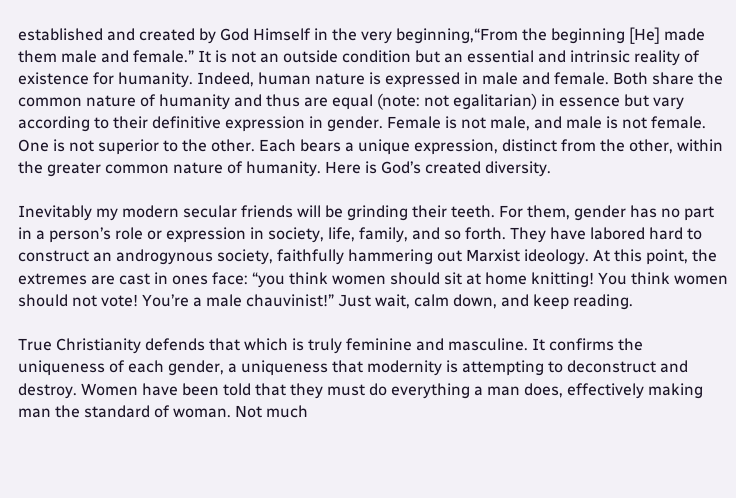established and created by God Himself in the very beginning,“From the beginning [He] made them male and female.” It is not an outside condition but an essential and intrinsic reality of existence for humanity. Indeed, human nature is expressed in male and female. Both share the common nature of humanity and thus are equal (note: not egalitarian) in essence but vary according to their definitive expression in gender. Female is not male, and male is not female. One is not superior to the other. Each bears a unique expression, distinct from the other, within the greater common nature of humanity. Here is God’s created diversity.

Inevitably my modern secular friends will be grinding their teeth. For them, gender has no part in a person’s role or expression in society, life, family, and so forth. They have labored hard to construct an androgynous society, faithfully hammering out Marxist ideology. At this point, the extremes are cast in ones face: “you think women should sit at home knitting! You think women should not vote! You’re a male chauvinist!” Just wait, calm down, and keep reading.

True Christianity defends that which is truly feminine and masculine. It confirms the uniqueness of each gender, a uniqueness that modernity is attempting to deconstruct and destroy. Women have been told that they must do everything a man does, effectively making man the standard of woman. Not much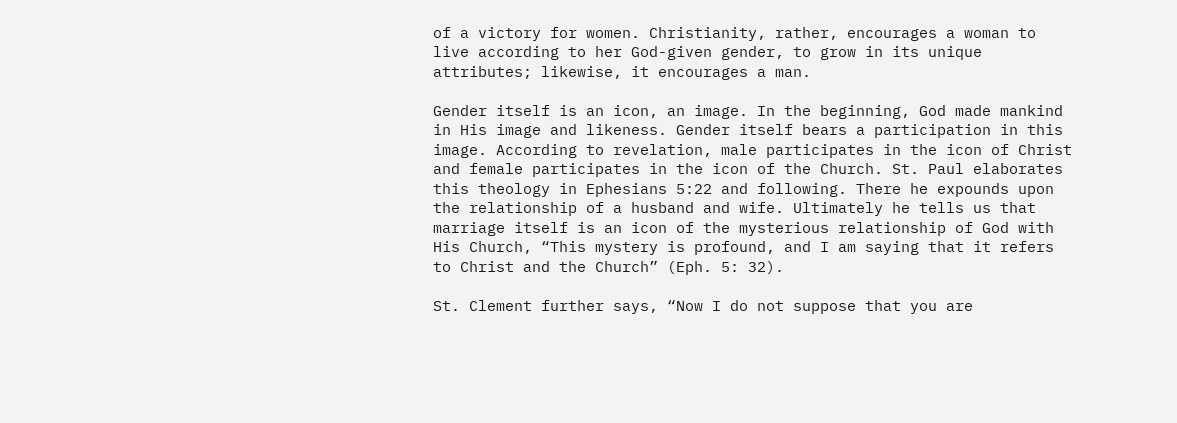of a victory for women. Christianity, rather, encourages a woman to live according to her God-given gender, to grow in its unique attributes; likewise, it encourages a man.

Gender itself is an icon, an image. In the beginning, God made mankind in His image and likeness. Gender itself bears a participation in this image. According to revelation, male participates in the icon of Christ and female participates in the icon of the Church. St. Paul elaborates this theology in Ephesians 5:22 and following. There he expounds upon the relationship of a husband and wife. Ultimately he tells us that marriage itself is an icon of the mysterious relationship of God with His Church, “This mystery is profound, and I am saying that it refers to Christ and the Church” (Eph. 5: 32).

St. Clement further says, “Now I do not suppose that you are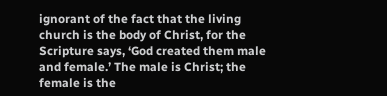ignorant of the fact that the living church is the body of Christ, for the Scripture says, ‘God created them male and female.’ The male is Christ; the female is the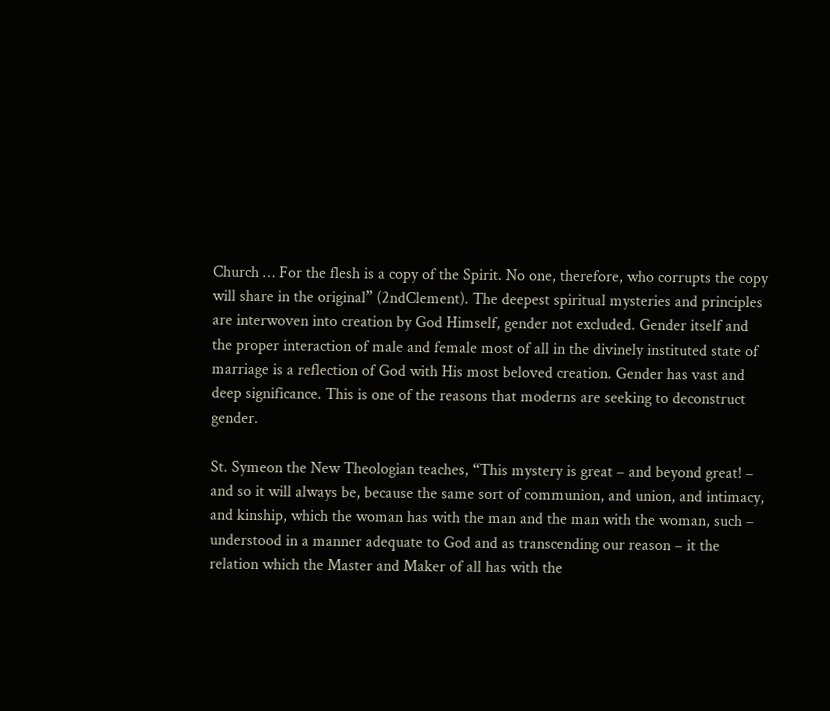Church … For the flesh is a copy of the Spirit. No one, therefore, who corrupts the copy will share in the original” (2ndClement). The deepest spiritual mysteries and principles are interwoven into creation by God Himself, gender not excluded. Gender itself and the proper interaction of male and female most of all in the divinely instituted state of marriage is a reflection of God with His most beloved creation. Gender has vast and deep significance. This is one of the reasons that moderns are seeking to deconstruct gender.

St. Symeon the New Theologian teaches, “This mystery is great – and beyond great! – and so it will always be, because the same sort of communion, and union, and intimacy, and kinship, which the woman has with the man and the man with the woman, such – understood in a manner adequate to God and as transcending our reason – it the relation which the Master and Maker of all has with the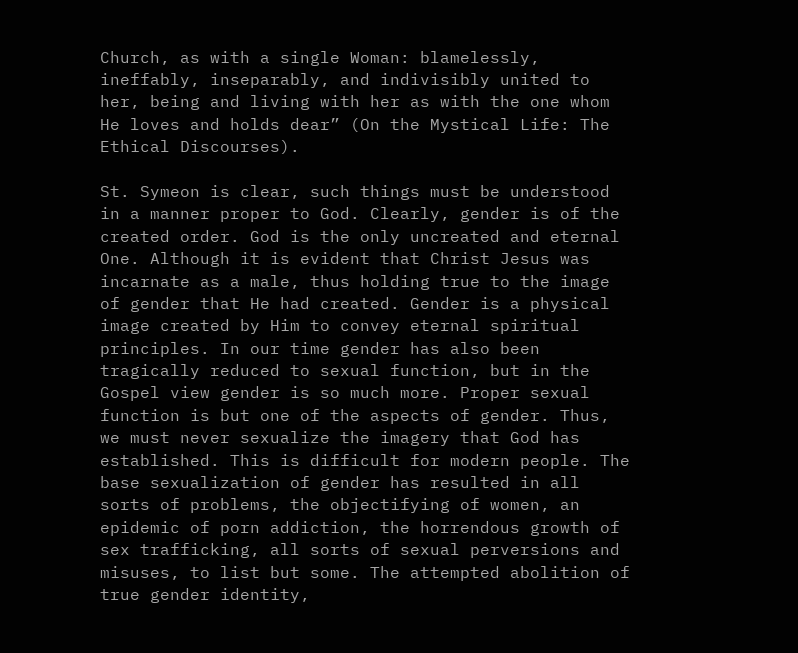Church, as with a single Woman: blamelessly, ineffably, inseparably, and indivisibly united to her, being and living with her as with the one whom He loves and holds dear” (On the Mystical Life: The Ethical Discourses).

St. Symeon is clear, such things must be understood in a manner proper to God. Clearly, gender is of the created order. God is the only uncreated and eternal One. Although it is evident that Christ Jesus was incarnate as a male, thus holding true to the image of gender that He had created. Gender is a physical image created by Him to convey eternal spiritual principles. In our time gender has also been tragically reduced to sexual function, but in the Gospel view gender is so much more. Proper sexual function is but one of the aspects of gender. Thus, we must never sexualize the imagery that God has established. This is difficult for modern people. The base sexualization of gender has resulted in all sorts of problems, the objectifying of women, an epidemic of porn addiction, the horrendous growth of sex trafficking, all sorts of sexual perversions and misuses, to list but some. The attempted abolition of true gender identity,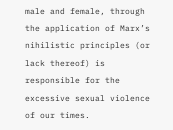male and female, through the application of Marx’s nihilistic principles (or lack thereof) is responsible for the excessive sexual violence of our times.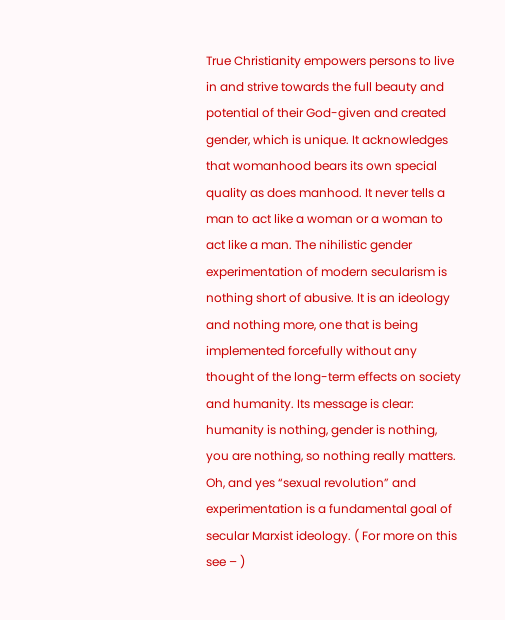True Christianity empowers persons to live in and strive towards the full beauty and potential of their God-given and created gender, which is unique. It acknowledges that womanhood bears its own special quality as does manhood. It never tells a man to act like a woman or a woman to act like a man. The nihilistic gender experimentation of modern secularism is nothing short of abusive. It is an ideology and nothing more, one that is being implemented forcefully without any thought of the long-term effects on society and humanity. Its message is clear: humanity is nothing, gender is nothing, you are nothing, so nothing really matters. Oh, and yes “sexual revolution” and experimentation is a fundamental goal of secular Marxist ideology. ( For more on this see – )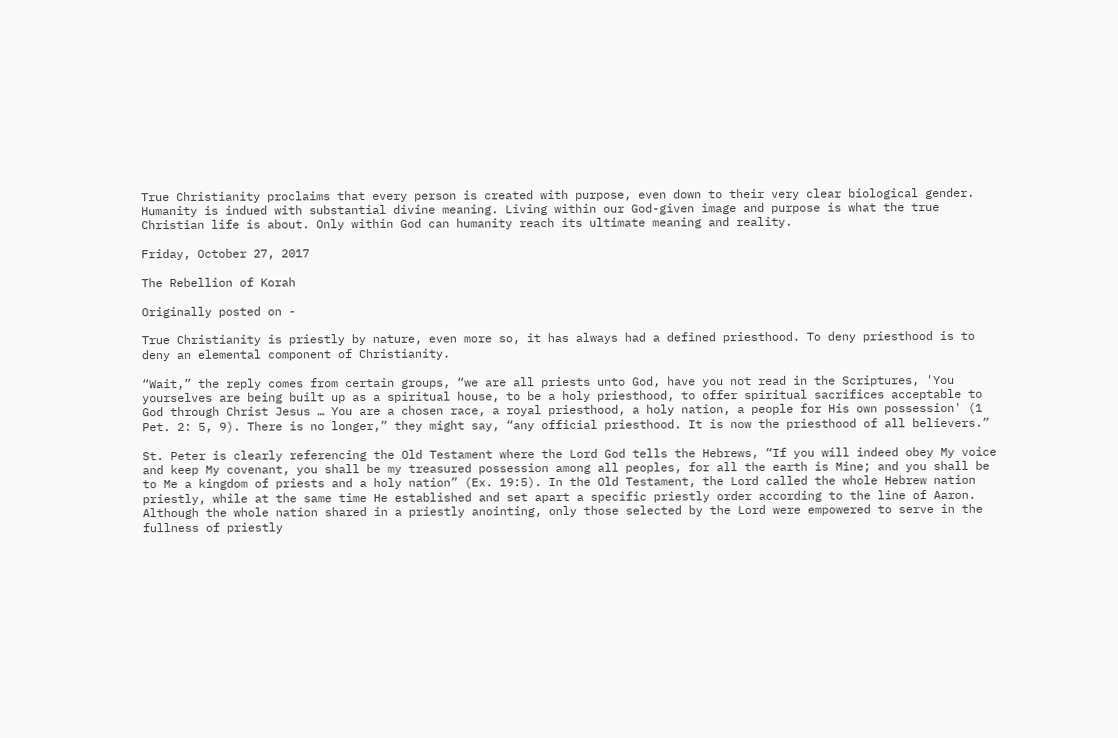True Christianity proclaims that every person is created with purpose, even down to their very clear biological gender. Humanity is indued with substantial divine meaning. Living within our God-given image and purpose is what the true Christian life is about. Only within God can humanity reach its ultimate meaning and reality.

Friday, October 27, 2017

The Rebellion of Korah

Originally posted on -

True Christianity is priestly by nature, even more so, it has always had a defined priesthood. To deny priesthood is to deny an elemental component of Christianity.

“Wait,” the reply comes from certain groups, “we are all priests unto God, have you not read in the Scriptures, 'You yourselves are being built up as a spiritual house, to be a holy priesthood, to offer spiritual sacrifices acceptable to God through Christ Jesus … You are a chosen race, a royal priesthood, a holy nation, a people for His own possession' (1 Pet. 2: 5, 9). There is no longer,” they might say, “any official priesthood. It is now the priesthood of all believers.”

St. Peter is clearly referencing the Old Testament where the Lord God tells the Hebrews, “If you will indeed obey My voice and keep My covenant, you shall be my treasured possession among all peoples, for all the earth is Mine; and you shall be to Me a kingdom of priests and a holy nation” (Ex. 19:5). In the Old Testament, the Lord called the whole Hebrew nation priestly, while at the same time He established and set apart a specific priestly order according to the line of Aaron. Although the whole nation shared in a priestly anointing, only those selected by the Lord were empowered to serve in the fullness of priestly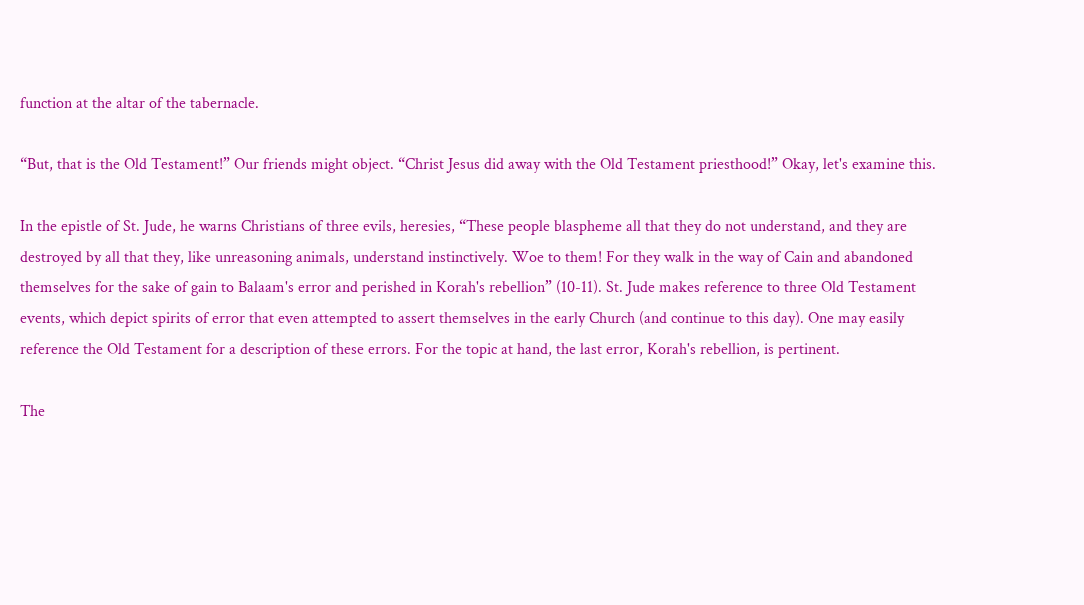function at the altar of the tabernacle.

“But, that is the Old Testament!” Our friends might object. “Christ Jesus did away with the Old Testament priesthood!” Okay, let's examine this.

In the epistle of St. Jude, he warns Christians of three evils, heresies, “These people blaspheme all that they do not understand, and they are destroyed by all that they, like unreasoning animals, understand instinctively. Woe to them! For they walk in the way of Cain and abandoned themselves for the sake of gain to Balaam's error and perished in Korah's rebellion” (10-11). St. Jude makes reference to three Old Testament events, which depict spirits of error that even attempted to assert themselves in the early Church (and continue to this day). One may easily reference the Old Testament for a description of these errors. For the topic at hand, the last error, Korah's rebellion, is pertinent.

The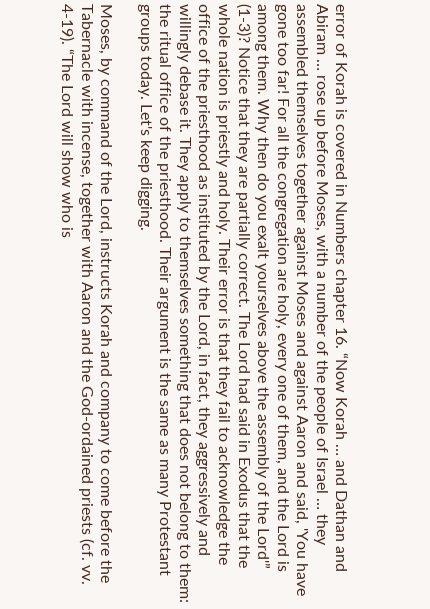error of Korah is covered in Numbers chapter 16. “Now Korah … and Dathan and Abiram … rose up before Moses, with a number of the people of Israel … they assembled themselves together against Moses and against Aaron and said, 'You have gone too far! For all the congregation are holy, every one of them, and the Lord is among them. Why then do you exalt yourselves above the assembly of the Lord'” (1-3)? Notice that they are partially correct. The Lord had said in Exodus that the whole nation is priestly and holy. Their error is that they fail to acknowledge the office of the priesthood as instituted by the Lord, in fact, they aggressively and willingly debase it. They apply to themselves something that does not belong to them: the ritual office of the priesthood. Their argument is the same as many Protestant groups today. Let's keep digging.

Moses, by command of the Lord, instructs Korah and company to come before the Tabernacle with incense, together with Aaron and the God-ordained priests (cf. vv. 4-19). “The Lord will show who is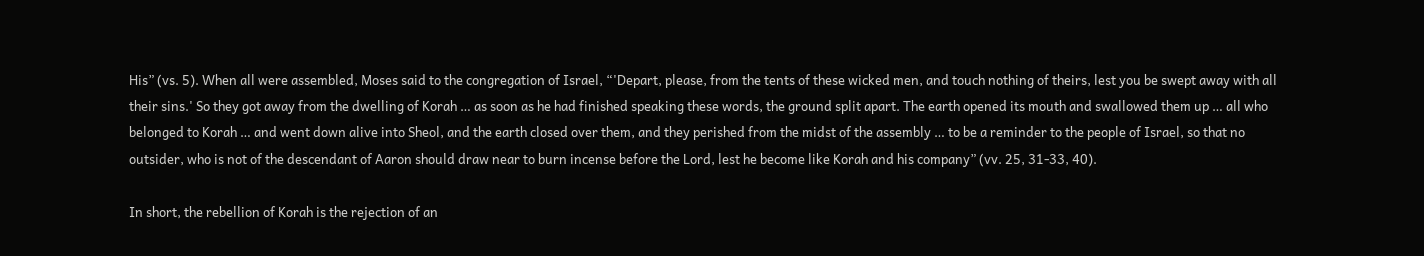His” (vs. 5). When all were assembled, Moses said to the congregation of Israel, “'Depart, please, from the tents of these wicked men, and touch nothing of theirs, lest you be swept away with all their sins.' So they got away from the dwelling of Korah … as soon as he had finished speaking these words, the ground split apart. The earth opened its mouth and swallowed them up … all who belonged to Korah … and went down alive into Sheol, and the earth closed over them, and they perished from the midst of the assembly … to be a reminder to the people of Israel, so that no outsider, who is not of the descendant of Aaron should draw near to burn incense before the Lord, lest he become like Korah and his company” (vv. 25, 31-33, 40).

In short, the rebellion of Korah is the rejection of an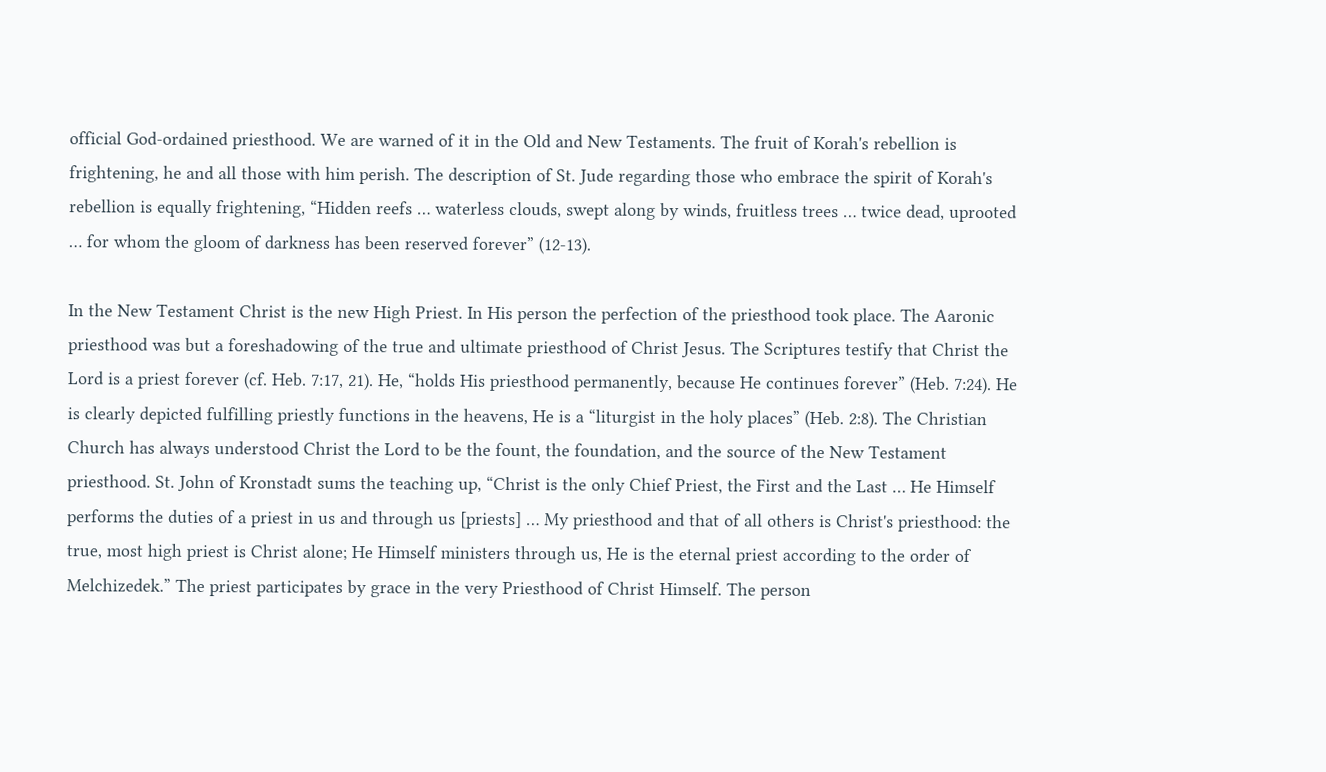official God-ordained priesthood. We are warned of it in the Old and New Testaments. The fruit of Korah's rebellion is frightening, he and all those with him perish. The description of St. Jude regarding those who embrace the spirit of Korah's rebellion is equally frightening, “Hidden reefs … waterless clouds, swept along by winds, fruitless trees … twice dead, uprooted … for whom the gloom of darkness has been reserved forever” (12-13).

In the New Testament Christ is the new High Priest. In His person the perfection of the priesthood took place. The Aaronic priesthood was but a foreshadowing of the true and ultimate priesthood of Christ Jesus. The Scriptures testify that Christ the Lord is a priest forever (cf. Heb. 7:17, 21). He, “holds His priesthood permanently, because He continues forever” (Heb. 7:24). He is clearly depicted fulfilling priestly functions in the heavens, He is a “liturgist in the holy places” (Heb. 2:8). The Christian Church has always understood Christ the Lord to be the fount, the foundation, and the source of the New Testament priesthood. St. John of Kronstadt sums the teaching up, “Christ is the only Chief Priest, the First and the Last … He Himself performs the duties of a priest in us and through us [priests] … My priesthood and that of all others is Christ's priesthood: the true, most high priest is Christ alone; He Himself ministers through us, He is the eternal priest according to the order of Melchizedek.” The priest participates by grace in the very Priesthood of Christ Himself. The person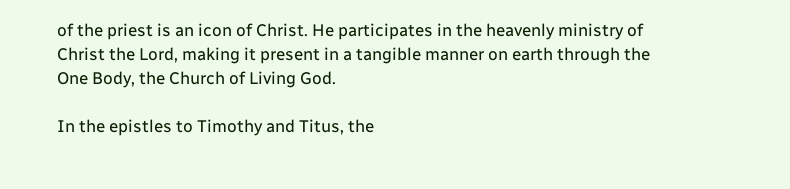of the priest is an icon of Christ. He participates in the heavenly ministry of Christ the Lord, making it present in a tangible manner on earth through the One Body, the Church of Living God.

In the epistles to Timothy and Titus, the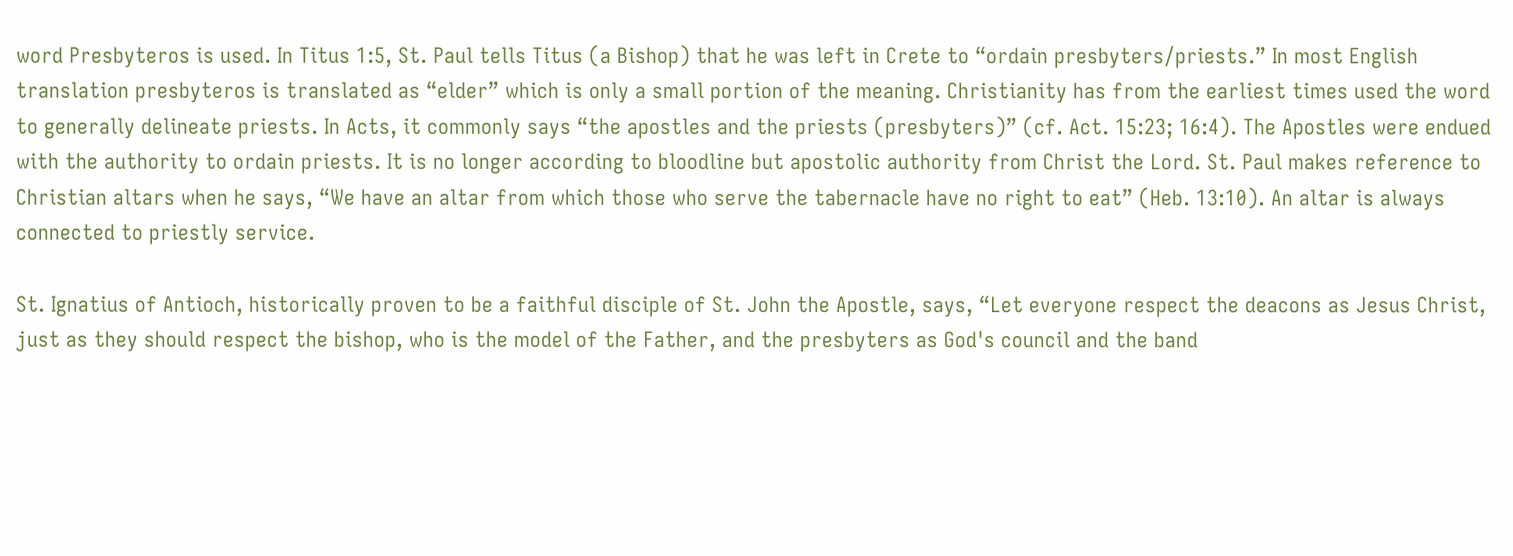word Presbyteros is used. In Titus 1:5, St. Paul tells Titus (a Bishop) that he was left in Crete to “ordain presbyters/priests.” In most English translation presbyteros is translated as “elder” which is only a small portion of the meaning. Christianity has from the earliest times used the word to generally delineate priests. In Acts, it commonly says “the apostles and the priests (presbyters)” (cf. Act. 15:23; 16:4). The Apostles were endued with the authority to ordain priests. It is no longer according to bloodline but apostolic authority from Christ the Lord. St. Paul makes reference to Christian altars when he says, “We have an altar from which those who serve the tabernacle have no right to eat” (Heb. 13:10). An altar is always connected to priestly service.

St. Ignatius of Antioch, historically proven to be a faithful disciple of St. John the Apostle, says, “Let everyone respect the deacons as Jesus Christ, just as they should respect the bishop, who is the model of the Father, and the presbyters as God's council and the band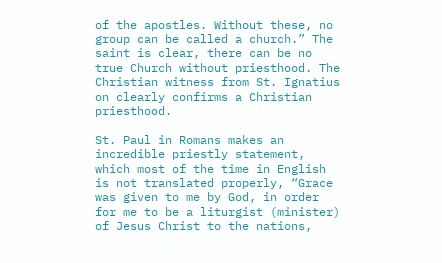of the apostles. Without these, no group can be called a church.” The saint is clear, there can be no true Church without priesthood. The Christian witness from St. Ignatius on clearly confirms a Christian priesthood.

St. Paul in Romans makes an incredible priestly statement, which most of the time in English is not translated properly, “Grace was given to me by God, in order for me to be a liturgist (minister) of Jesus Christ to the nations,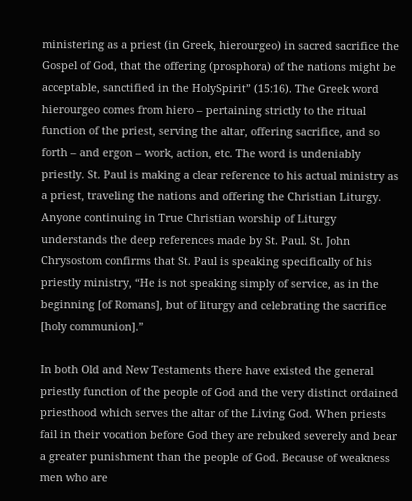ministering as a priest (in Greek, hierourgeo) in sacred sacrifice the Gospel of God, that the offering (prosphora) of the nations might be acceptable, sanctified in the HolySpirit” (15:16). The Greek word hierourgeo comes from hiero – pertaining strictly to the ritual function of the priest, serving the altar, offering sacrifice, and so forth – and ergon – work, action, etc. The word is undeniably priestly. St. Paul is making a clear reference to his actual ministry as a priest, traveling the nations and offering the Christian Liturgy. Anyone continuing in True Christian worship of Liturgy understands the deep references made by St. Paul. St. John Chrysostom confirms that St. Paul is speaking specifically of his priestly ministry, “He is not speaking simply of service, as in the beginning [of Romans], but of liturgy and celebrating the sacrifice [holy communion].”

In both Old and New Testaments there have existed the general priestly function of the people of God and the very distinct ordained priesthood which serves the altar of the Living God. When priests fail in their vocation before God they are rebuked severely and bear a greater punishment than the people of God. Because of weakness men who are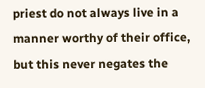priest do not always live in a manner worthy of their office, but this never negates the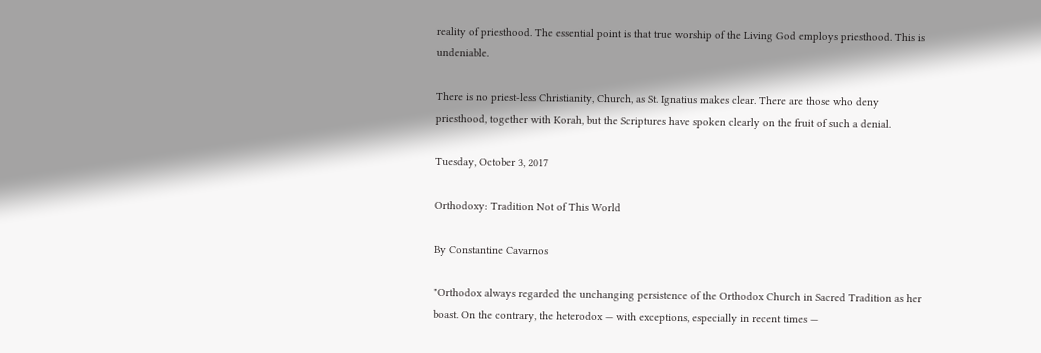reality of priesthood. The essential point is that true worship of the Living God employs priesthood. This is undeniable.

There is no priest-less Christianity, Church, as St. Ignatius makes clear. There are those who deny priesthood, together with Korah, but the Scriptures have spoken clearly on the fruit of such a denial.

Tuesday, October 3, 2017

Orthodoxy: Tradition Not of This World

By Constantine Cavarnos

"Orthodox always regarded the unchanging persistence of the Orthodox Church in Sacred Tradition as her boast. On the contrary, the heterodox — with exceptions, especially in recent times —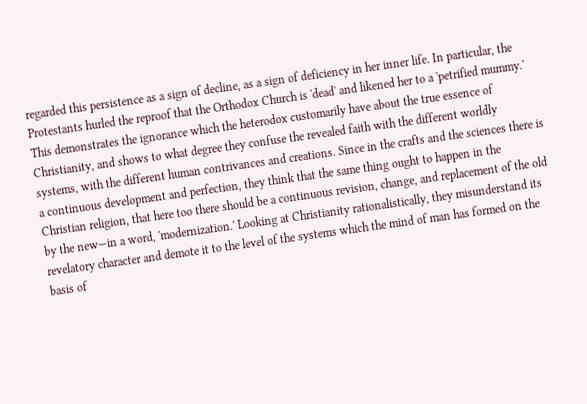regarded this persistence as a sign of decline, as a sign of deficiency in her inner life. In particular, the Protestants hurled the reproof that the Orthodox Church is 'dead' and likened her to a 'petrified mummy.' This demonstrates the ignorance which the heterodox customarily have about the true essence of Christianity, and shows to what degree they confuse the revealed faith with the different worldly systems, with the different human contrivances and creations. Since in the crafts and the sciences there is a continuous development and perfection, they think that the same thing ought to happen in the Christian religion, that here too there should be a continuous revision, change, and replacement of the old by the new—in a word, 'modernization.' Looking at Christianity rationalistically, they misunderstand its revelatory character and demote it to the level of the systems which the mind of man has formed on the basis of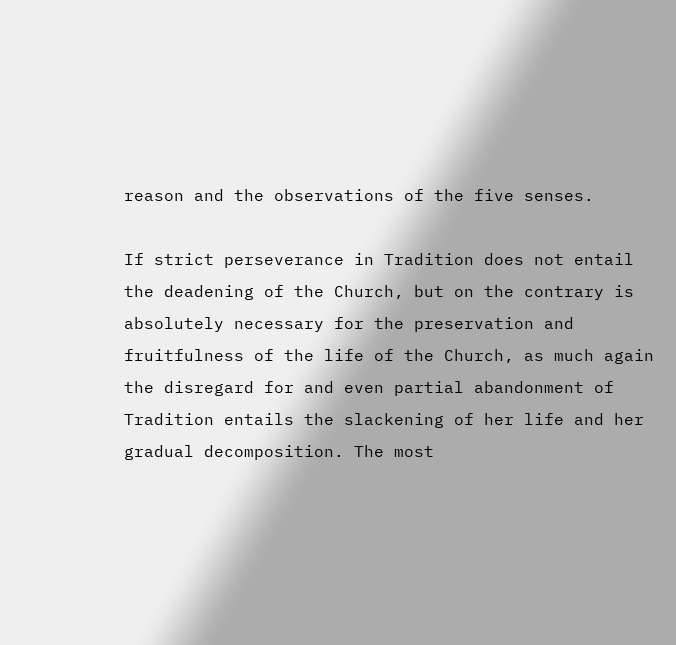reason and the observations of the five senses.

If strict perseverance in Tradition does not entail the deadening of the Church, but on the contrary is absolutely necessary for the preservation and fruitfulness of the life of the Church, as much again the disregard for and even partial abandonment of Tradition entails the slackening of her life and her gradual decomposition. The most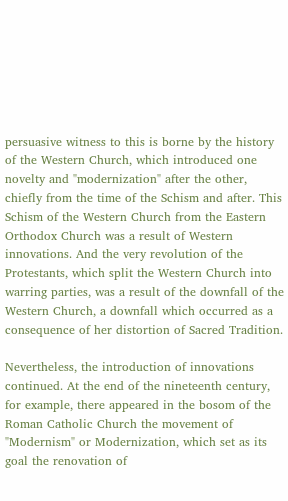persuasive witness to this is borne by the history of the Western Church, which introduced one novelty and "modernization" after the other, chiefly from the time of the Schism and after. This Schism of the Western Church from the Eastern Orthodox Church was a result of Western innovations. And the very revolution of the Protestants, which split the Western Church into warring parties, was a result of the downfall of the Western Church, a downfall which occurred as a consequence of her distortion of Sacred Tradition.

Nevertheless, the introduction of innovations continued. At the end of the nineteenth century, for example, there appeared in the bosom of the Roman Catholic Church the movement of "Modernism" or Modernization, which set as its goal the renovation of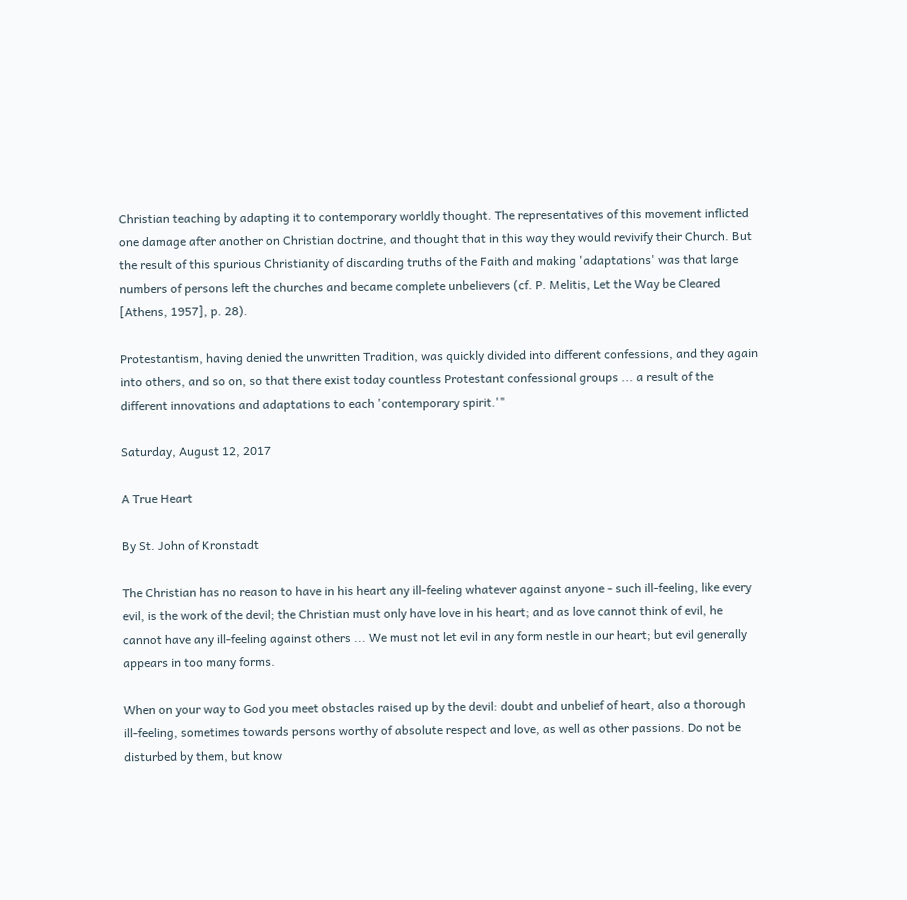Christian teaching by adapting it to contemporary worldly thought. The representatives of this movement inflicted one damage after another on Christian doctrine, and thought that in this way they would revivify their Church. But the result of this spurious Christianity of discarding truths of the Faith and making 'adaptations' was that large numbers of persons left the churches and became complete unbelievers (cf. P. Melitis, Let the Way be Cleared [Athens, 1957], p. 28).

Protestantism, having denied the unwritten Tradition, was quickly divided into different confessions, and they again into others, and so on, so that there exist today countless Protestant confessional groups ... a result of the different innovations and adaptations to each 'contemporary spirit.'"

Saturday, August 12, 2017

A True Heart

By St. John of Kronstadt

The Christian has no reason to have in his heart any ill-feeling whatever against anyone - such ill-feeling, like every evil, is the work of the devil; the Christian must only have love in his heart; and as love cannot think of evil, he cannot have any ill-feeling against others ... We must not let evil in any form nestle in our heart; but evil generally appears in too many forms.

When on your way to God you meet obstacles raised up by the devil: doubt and unbelief of heart, also a thorough ill-feeling, sometimes towards persons worthy of absolute respect and love, as well as other passions. Do not be disturbed by them, but know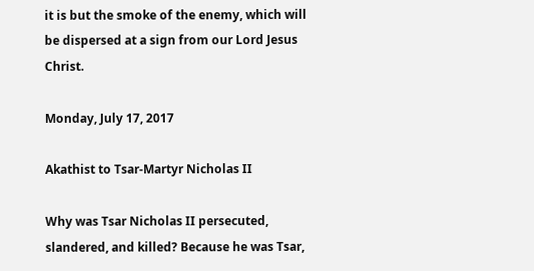it is but the smoke of the enemy, which will be dispersed at a sign from our Lord Jesus Christ.

Monday, July 17, 2017

Akathist to Tsar-Martyr Nicholas II

Why was Tsar Nicholas II persecuted, slandered, and killed? Because he was Tsar,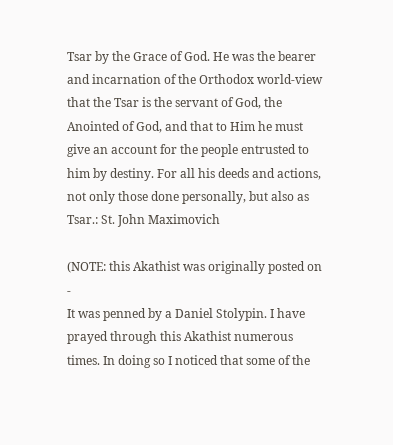Tsar by the Grace of God. He was the bearer and incarnation of the Orthodox world-view that the Tsar is the servant of God, the Anointed of God, and that to Him he must give an account for the people entrusted to him by destiny. For all his deeds and actions, not only those done personally, but also as Tsar.: St. John Maximovich

(NOTE: this Akathist was originally posted on -
It was penned by a Daniel Stolypin. I have prayed through this Akathist numerous times. In doing so I noticed that some of the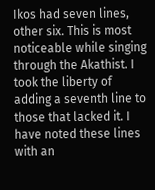Ikos had seven lines, other six. This is most noticeable while singing through the Akathist. I took the liberty of adding a seventh line to those that lacked it. I have noted these lines with an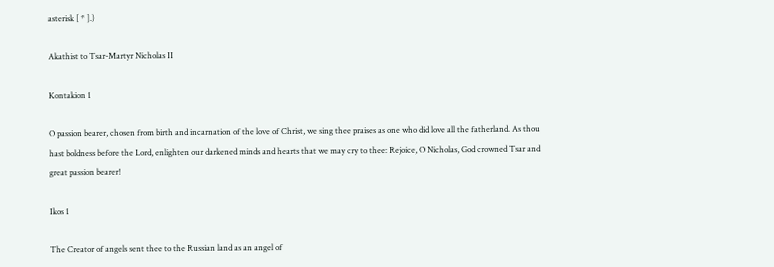asterisk [ * ].)

Akathist to Tsar-Martyr Nicholas II

Kontakion 1

O passion bearer, chosen from birth and incarnation of the love of Christ, we sing thee praises as one who did love all the fatherland. As thou hast boldness before the Lord, enlighten our darkened minds and hearts that we may cry to thee: Rejoice, O Nicholas, God crowned Tsar and great passion bearer!

Ikos 1

The Creator of angels sent thee to the Russian land as an angel of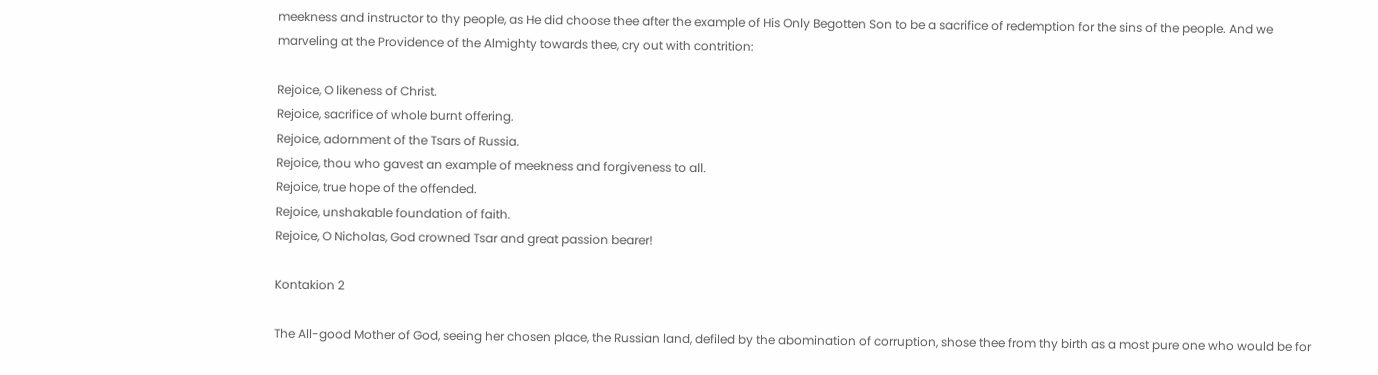meekness and instructor to thy people, as He did choose thee after the example of His Only Begotten Son to be a sacrifice of redemption for the sins of the people. And we marveling at the Providence of the Almighty towards thee, cry out with contrition:

Rejoice, O likeness of Christ.
Rejoice, sacrifice of whole burnt offering.
Rejoice, adornment of the Tsars of Russia.
Rejoice, thou who gavest an example of meekness and forgiveness to all.
Rejoice, true hope of the offended.
Rejoice, unshakable foundation of faith.
Rejoice, O Nicholas, God crowned Tsar and great passion bearer!

Kontakion 2

The All-good Mother of God, seeing her chosen place, the Russian land, defiled by the abomination of corruption, shose thee from thy birth as a most pure one who would be for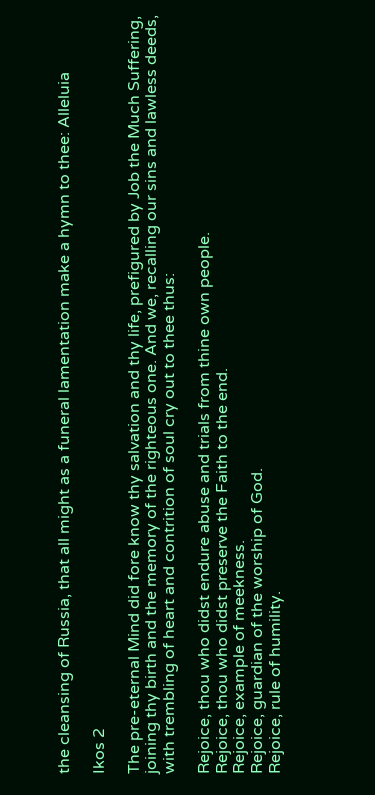the cleansing of Russia, that all might as a funeral lamentation make a hymn to thee: Alleluia

Ikos 2

The pre-eternal Mind did fore know thy salvation and thy life, prefigured by Job the Much Suffering, joining thy birth and the memory of the righteous one. And we, recalling our sins and lawless deeds, with trembling of heart and contrition of soul cry out to thee thus:

Rejoice, thou who didst endure abuse and trials from thine own people.
Rejoice, thou who didst preserve the Faith to the end.
Rejoice, example of meekness.
Rejoice, guardian of the worship of God.
Rejoice, rule of humility.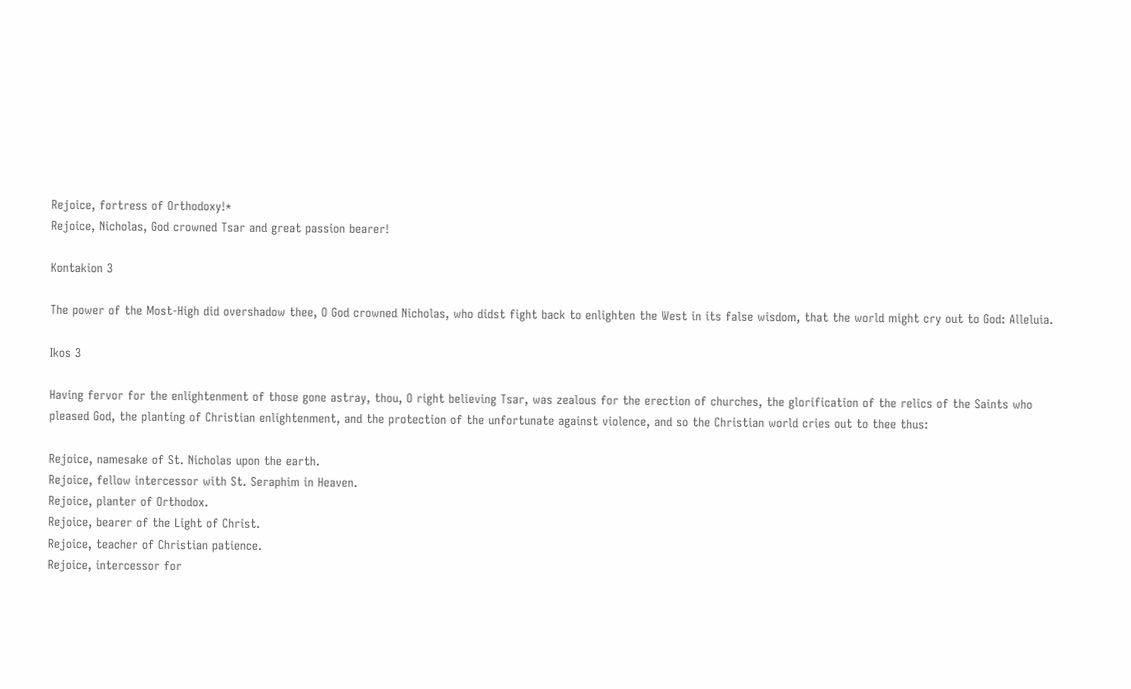Rejoice, fortress of Orthodoxy!*
Rejoice, Nicholas, God crowned Tsar and great passion bearer!

Kontakion 3

The power of the Most-High did overshadow thee, O God crowned Nicholas, who didst fight back to enlighten the West in its false wisdom, that the world might cry out to God: Alleluia.

Ikos 3

Having fervor for the enlightenment of those gone astray, thou, O right believing Tsar, was zealous for the erection of churches, the glorification of the relics of the Saints who pleased God, the planting of Christian enlightenment, and the protection of the unfortunate against violence, and so the Christian world cries out to thee thus:

Rejoice, namesake of St. Nicholas upon the earth.
Rejoice, fellow intercessor with St. Seraphim in Heaven.
Rejoice, planter of Orthodox.
Rejoice, bearer of the Light of Christ.
Rejoice, teacher of Christian patience.
Rejoice, intercessor for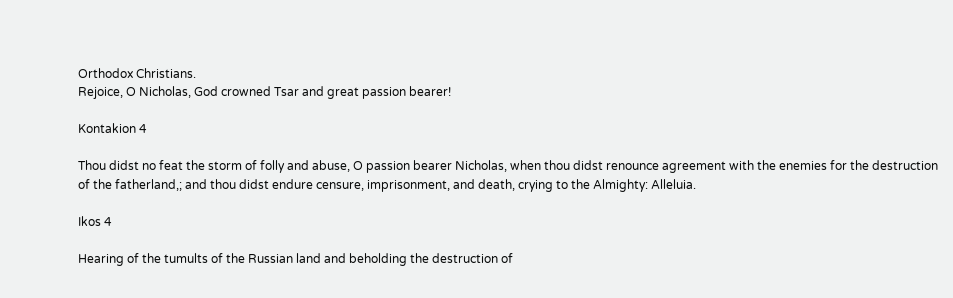Orthodox Christians.
Rejoice, O Nicholas, God crowned Tsar and great passion bearer!

Kontakion 4

Thou didst no feat the storm of folly and abuse, O passion bearer Nicholas, when thou didst renounce agreement with the enemies for the destruction of the fatherland,; and thou didst endure censure, imprisonment, and death, crying to the Almighty: Alleluia.

Ikos 4

Hearing of the tumults of the Russian land and beholding the destruction of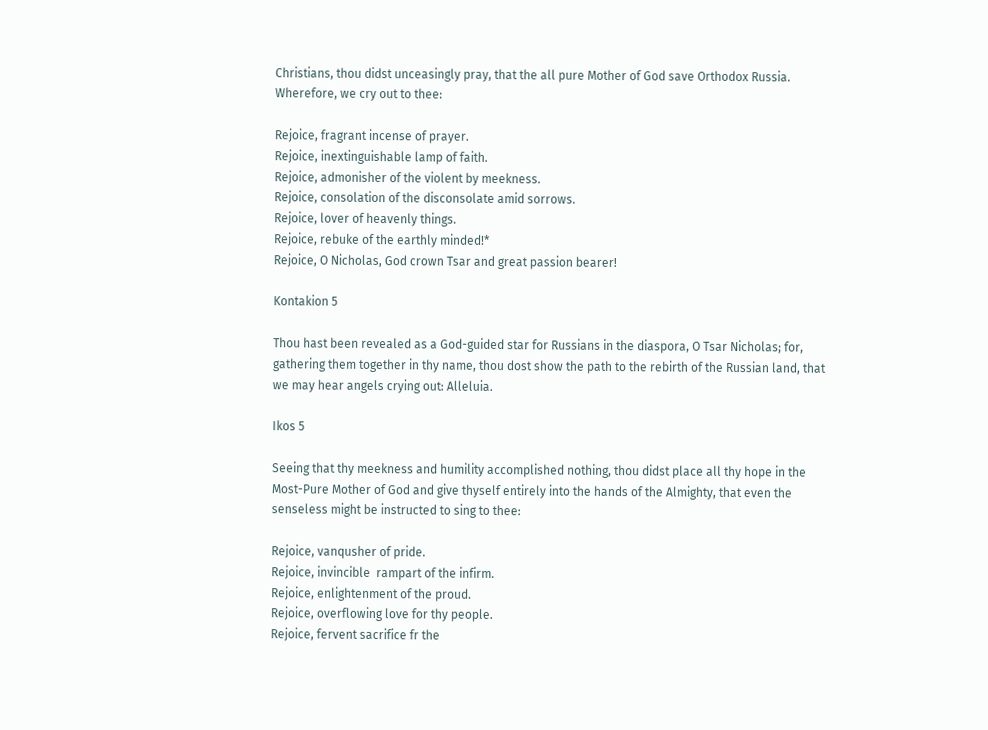Christians, thou didst unceasingly pray, that the all pure Mother of God save Orthodox Russia. Wherefore, we cry out to thee:

Rejoice, fragrant incense of prayer.
Rejoice, inextinguishable lamp of faith.
Rejoice, admonisher of the violent by meekness.
Rejoice, consolation of the disconsolate amid sorrows.
Rejoice, lover of heavenly things.
Rejoice, rebuke of the earthly minded!*
Rejoice, O Nicholas, God crown Tsar and great passion bearer!

Kontakion 5

Thou hast been revealed as a God-guided star for Russians in the diaspora, O Tsar Nicholas; for, gathering them together in thy name, thou dost show the path to the rebirth of the Russian land, that we may hear angels crying out: Alleluia.

Ikos 5

Seeing that thy meekness and humility accomplished nothing, thou didst place all thy hope in the Most-Pure Mother of God and give thyself entirely into the hands of the Almighty, that even the senseless might be instructed to sing to thee:

Rejoice, vanqusher of pride.
Rejoice, invincible  rampart of the infirm.
Rejoice, enlightenment of the proud.
Rejoice, overflowing love for thy people.
Rejoice, fervent sacrifice fr the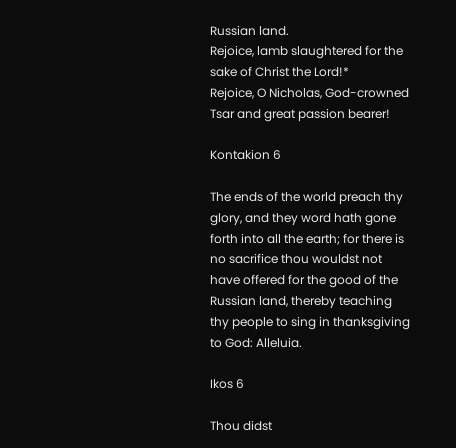Russian land.
Rejoice, lamb slaughtered for the sake of Christ the Lord!*
Rejoice, O Nicholas, God-crowned Tsar and great passion bearer!

Kontakion 6

The ends of the world preach thy glory, and they word hath gone forth into all the earth; for there is no sacrifice thou wouldst not have offered for the good of the Russian land, thereby teaching thy people to sing in thanksgiving to God: Alleluia.

Ikos 6

Thou didst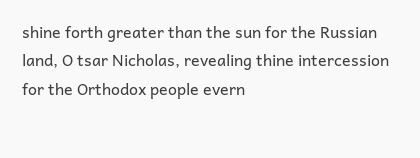shine forth greater than the sun for the Russian land, O tsar Nicholas, revealing thine intercession for the Orthodox people evern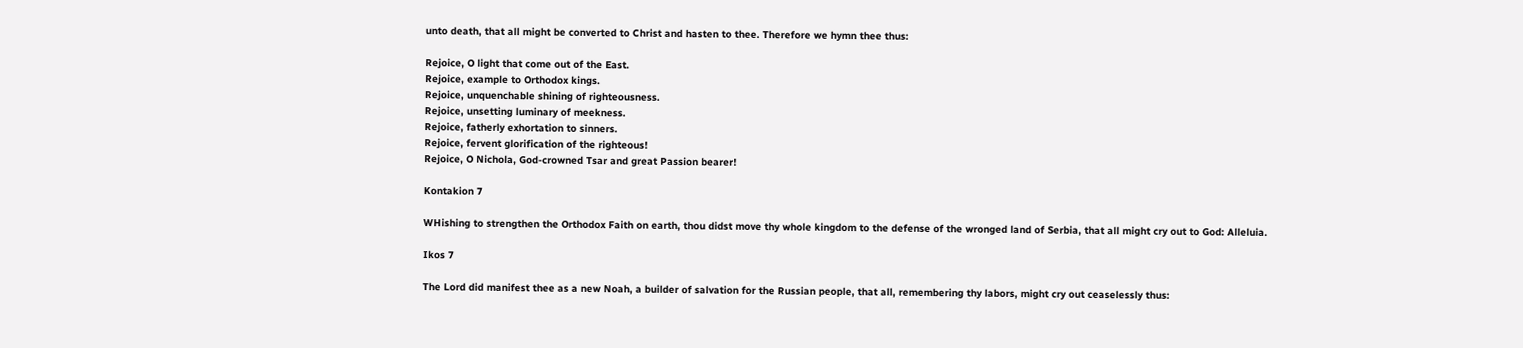unto death, that all might be converted to Christ and hasten to thee. Therefore we hymn thee thus:

Rejoice, O light that come out of the East.
Rejoice, example to Orthodox kings.
Rejoice, unquenchable shining of righteousness.
Rejoice, unsetting luminary of meekness.
Rejoice, fatherly exhortation to sinners.
Rejoice, fervent glorification of the righteous!
Rejoice, O Nichola, God-crowned Tsar and great Passion bearer!

Kontakion 7

WHishing to strengthen the Orthodox Faith on earth, thou didst move thy whole kingdom to the defense of the wronged land of Serbia, that all might cry out to God: Alleluia.

Ikos 7

The Lord did manifest thee as a new Noah, a builder of salvation for the Russian people, that all, remembering thy labors, might cry out ceaselessly thus: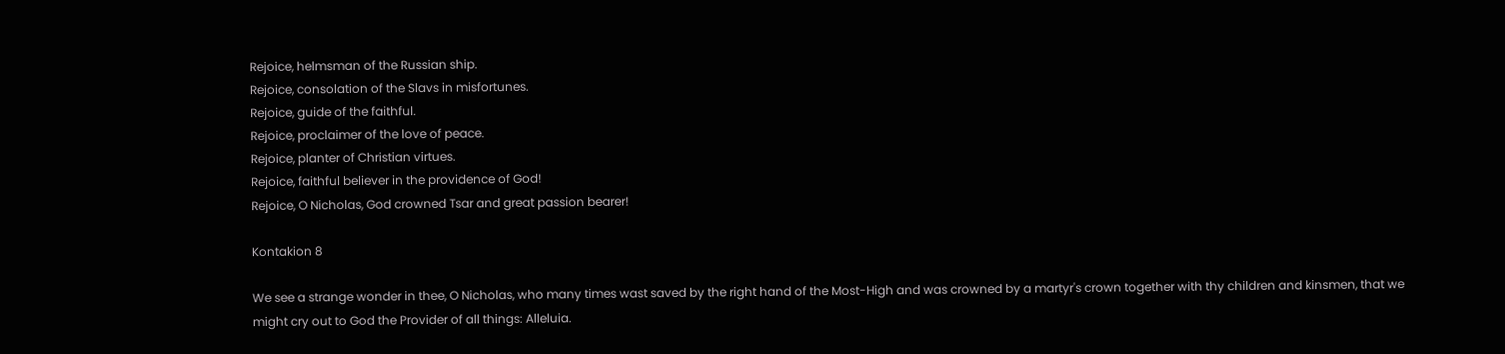Rejoice, helmsman of the Russian ship.
Rejoice, consolation of the Slavs in misfortunes.
Rejoice, guide of the faithful.
Rejoice, proclaimer of the love of peace.
Rejoice, planter of Christian virtues.
Rejoice, faithful believer in the providence of God!
Rejoice, O Nicholas, God crowned Tsar and great passion bearer!

Kontakion 8

We see a strange wonder in thee, O Nicholas, who many times wast saved by the right hand of the Most-High and was crowned by a martyr's crown together with thy children and kinsmen, that we might cry out to God the Provider of all things: Alleluia.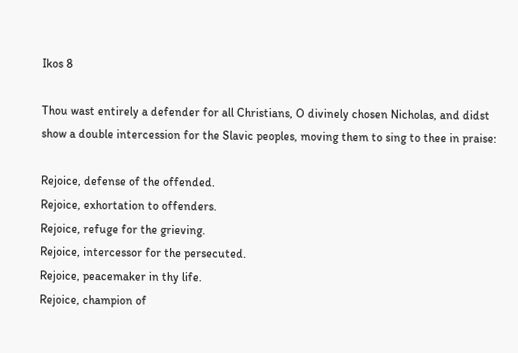Ikos 8

Thou wast entirely a defender for all Christians, O divinely chosen Nicholas, and didst show a double intercession for the Slavic peoples, moving them to sing to thee in praise:

Rejoice, defense of the offended.
Rejoice, exhortation to offenders.
Rejoice, refuge for the grieving.
Rejoice, intercessor for the persecuted.
Rejoice, peacemaker in thy life.
Rejoice, champion of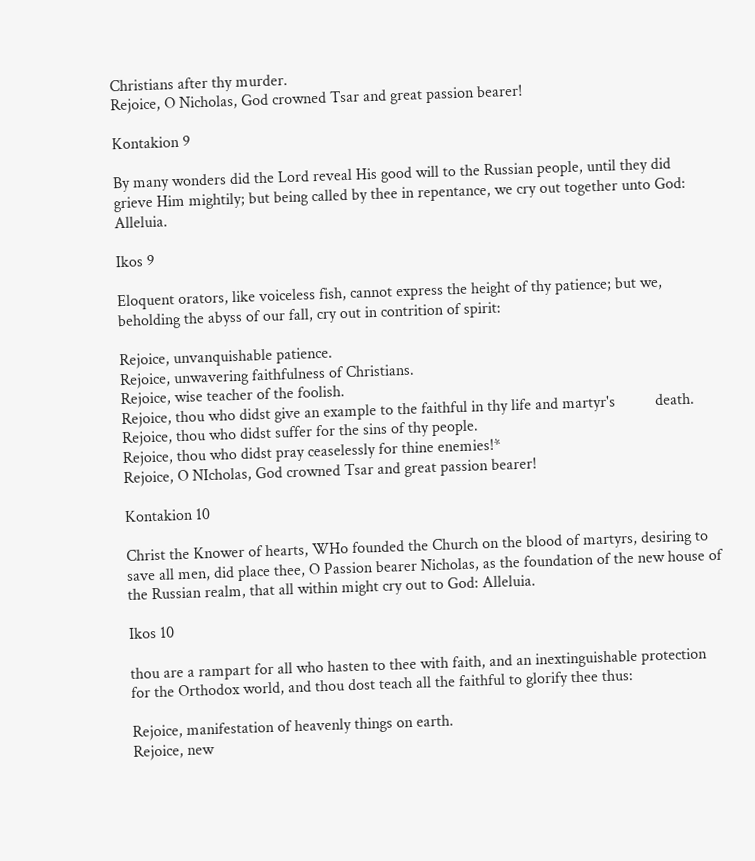Christians after thy murder.
Rejoice, O Nicholas, God crowned Tsar and great passion bearer!

Kontakion 9

By many wonders did the Lord reveal His good will to the Russian people, until they did grieve Him mightily; but being called by thee in repentance, we cry out together unto God: Alleluia.

Ikos 9

Eloquent orators, like voiceless fish, cannot express the height of thy patience; but we, beholding the abyss of our fall, cry out in contrition of spirit:

Rejoice, unvanquishable patience.
Rejoice, unwavering faithfulness of Christians.
Rejoice, wise teacher of the foolish.
Rejoice, thou who didst give an example to the faithful in thy life and martyr's          death.
Rejoice, thou who didst suffer for the sins of thy people.
Rejoice, thou who didst pray ceaselessly for thine enemies!*
Rejoice, O NIcholas, God crowned Tsar and great passion bearer!

Kontakion 10

Christ the Knower of hearts, WHo founded the Church on the blood of martyrs, desiring to save all men, did place thee, O Passion bearer Nicholas, as the foundation of the new house of the Russian realm, that all within might cry out to God: Alleluia.

Ikos 10

thou are a rampart for all who hasten to thee with faith, and an inextinguishable protection for the Orthodox world, and thou dost teach all the faithful to glorify thee thus:

Rejoice, manifestation of heavenly things on earth.
Rejoice, new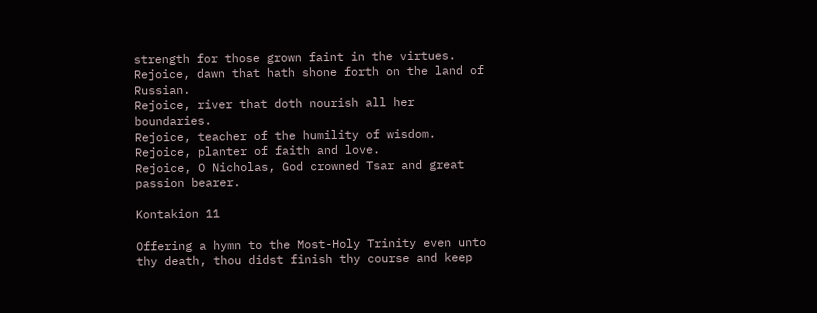strength for those grown faint in the virtues.
Rejoice, dawn that hath shone forth on the land of Russian.
Rejoice, river that doth nourish all her boundaries.
Rejoice, teacher of the humility of wisdom.
Rejoice, planter of faith and love.
Rejoice, O Nicholas, God crowned Tsar and great passion bearer.

Kontakion 11

Offering a hymn to the Most-Holy Trinity even unto thy death, thou didst finish thy course and keep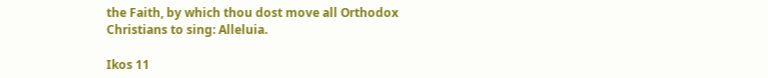the Faith, by which thou dost move all Orthodox Christians to sing: Alleluia.

Ikos 11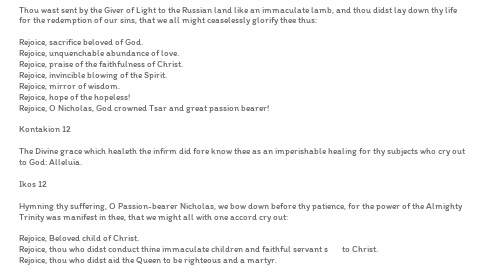Thou wast sent by the Giver of Light to the Russian land like an immaculate lamb, and thou didst lay down thy life for the redemption of our sins, that we all might ceaselessly glorify thee thus:

Rejoice, sacrifice beloved of God.
Rejoice, unquenchable abundance of love.
Rejoice, praise of the faithfulness of Christ.
Rejoice, invincible blowing of the Spirit.
Rejoice, mirror of wisdom.
Rejoice, hope of the hopeless!
Rejoice, O Nicholas, God crowned Tsar and great passion bearer!

Kontakion 12

The Divine grace which healeth the infirm did fore know thee as an imperishable healing for thy subjects who cry out to God: Alleluia.

Ikos 12

Hymning thy suffering, O Passion-bearer Nicholas, we bow down before thy patience, for the power of the Almighty Trinity was manifest in thee, that we might all with one accord cry out:

Rejoice, Beloved child of Christ.
Rejoice, thou who didst conduct thine immaculate children and faithful servant s       to Christ.
Rejoice, thou who didst aid the Queen to be righteous and a martyr.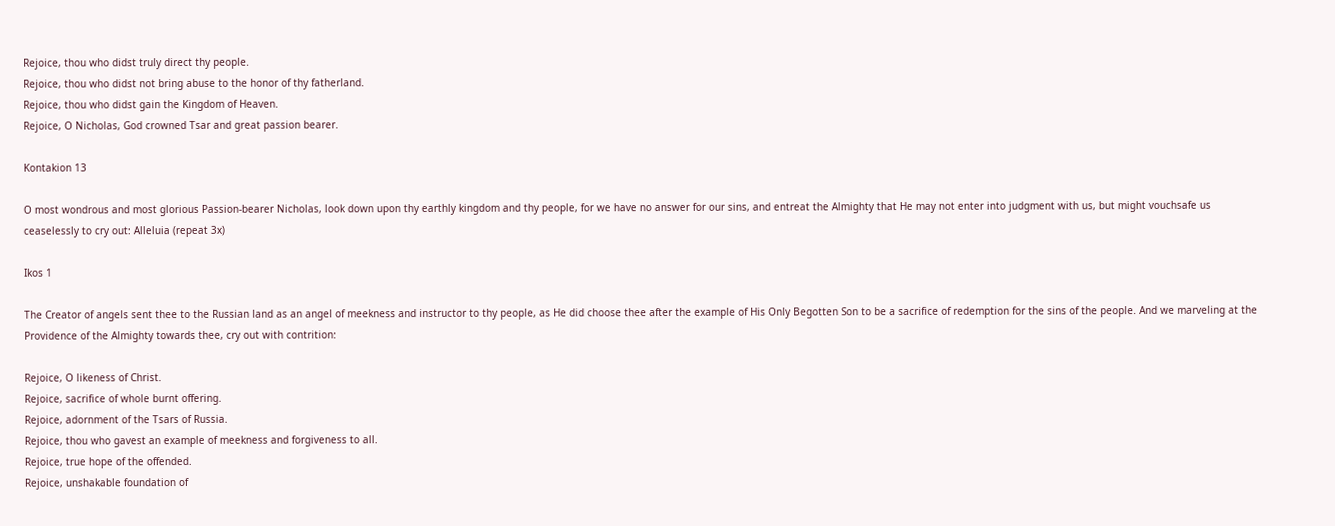Rejoice, thou who didst truly direct thy people.
Rejoice, thou who didst not bring abuse to the honor of thy fatherland.
Rejoice, thou who didst gain the Kingdom of Heaven.
Rejoice, O Nicholas, God crowned Tsar and great passion bearer.

Kontakion 13

O most wondrous and most glorious Passion-bearer Nicholas, look down upon thy earthly kingdom and thy people, for we have no answer for our sins, and entreat the Almighty that He may not enter into judgment with us, but might vouchsafe us ceaselessly to cry out: Alleluia (repeat 3x)

Ikos 1

The Creator of angels sent thee to the Russian land as an angel of meekness and instructor to thy people, as He did choose thee after the example of His Only Begotten Son to be a sacrifice of redemption for the sins of the people. And we marveling at the Providence of the Almighty towards thee, cry out with contrition:

Rejoice, O likeness of Christ.
Rejoice, sacrifice of whole burnt offering.
Rejoice, adornment of the Tsars of Russia.
Rejoice, thou who gavest an example of meekness and forgiveness to all.
Rejoice, true hope of the offended.
Rejoice, unshakable foundation of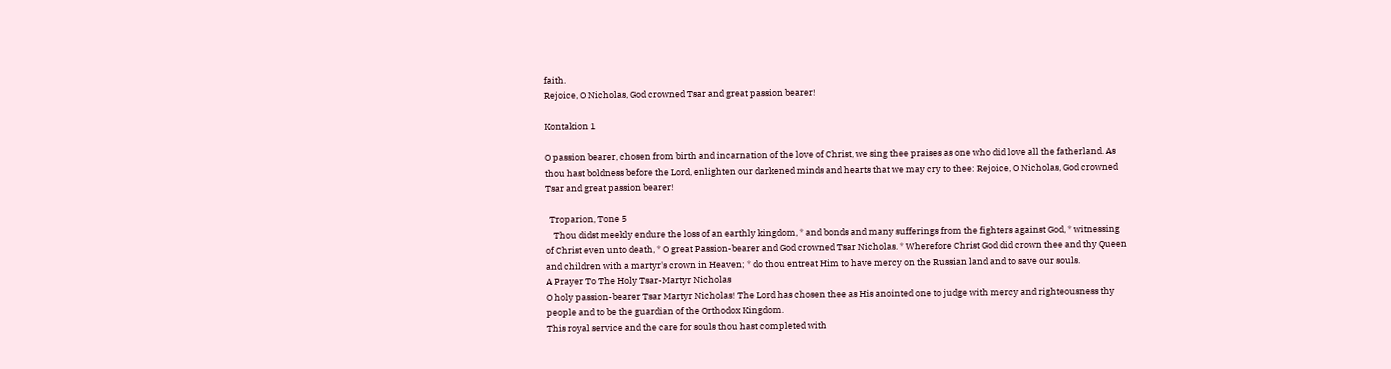faith.
Rejoice, O Nicholas, God crowned Tsar and great passion bearer!

Kontakion 1

O passion bearer, chosen from birth and incarnation of the love of Christ, we sing thee praises as one who did love all the fatherland. As thou hast boldness before the Lord, enlighten our darkened minds and hearts that we may cry to thee: Rejoice, O Nicholas, God crowned Tsar and great passion bearer!

  Troparion, Tone 5
    Thou didst meekly endure the loss of an earthly kingdom, * and bonds and many sufferings from the fighters against God, * witnessing of Christ even unto death, * O great Passion-bearer and God crowned Tsar Nicholas. * Wherefore Christ God did crown thee and thy Queen and children with a martyr's crown in Heaven; * do thou entreat Him to have mercy on the Russian land and to save our souls.
A Prayer To The Holy Tsar-Martyr Nicholas
O holy passion-bearer Tsar Martyr Nicholas! The Lord has chosen thee as His anointed one to judge with mercy and righteousness thy people and to be the guardian of the Orthodox Kingdom.
This royal service and the care for souls thou hast completed with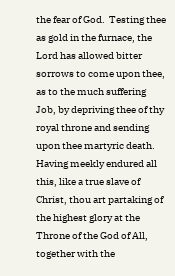the fear of God.  Testing thee as gold in the furnace, the Lord has allowed bitter sorrows to come upon thee, as to the much suffering Job, by depriving thee of thy royal throne and sending upon thee martyric death. Having meekly endured all this, like a true slave of Christ, thou art partaking of the highest glory at the Throne of the God of All, together with the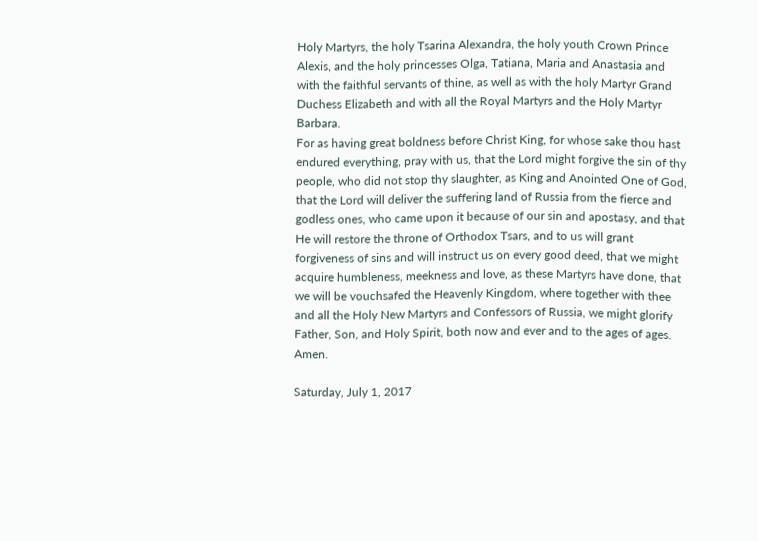Holy Martyrs, the holy Tsarina Alexandra, the holy youth Crown Prince Alexis, and the holy princesses Olga, Tatiana, Maria and Anastasia and with the faithful servants of thine, as well as with the holy Martyr Grand Duchess Elizabeth and with all the Royal Martyrs and the Holy Martyr Barbara.
For as having great boldness before Christ King, for whose sake thou hast endured everything, pray with us, that the Lord might forgive the sin of thy people, who did not stop thy slaughter, as King and Anointed One of God, that the Lord will deliver the suffering land of Russia from the fierce and godless ones, who came upon it because of our sin and apostasy, and that He will restore the throne of Orthodox Tsars, and to us will grant forgiveness of sins and will instruct us on every good deed, that we might acquire humbleness, meekness and love, as these Martyrs have done, that we will be vouchsafed the Heavenly Kingdom, where together with thee and all the Holy New Martyrs and Confessors of Russia, we might glorify Father, Son, and Holy Spirit, both now and ever and to the ages of ages. Amen.

Saturday, July 1, 2017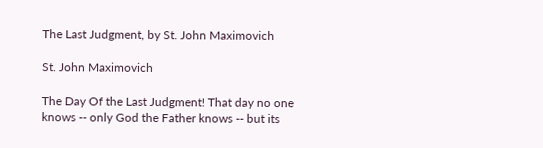The Last Judgment, by St. John Maximovich

St. John Maximovich

The Day Of the Last Judgment! That day no one knows -- only God the Father knows -- but its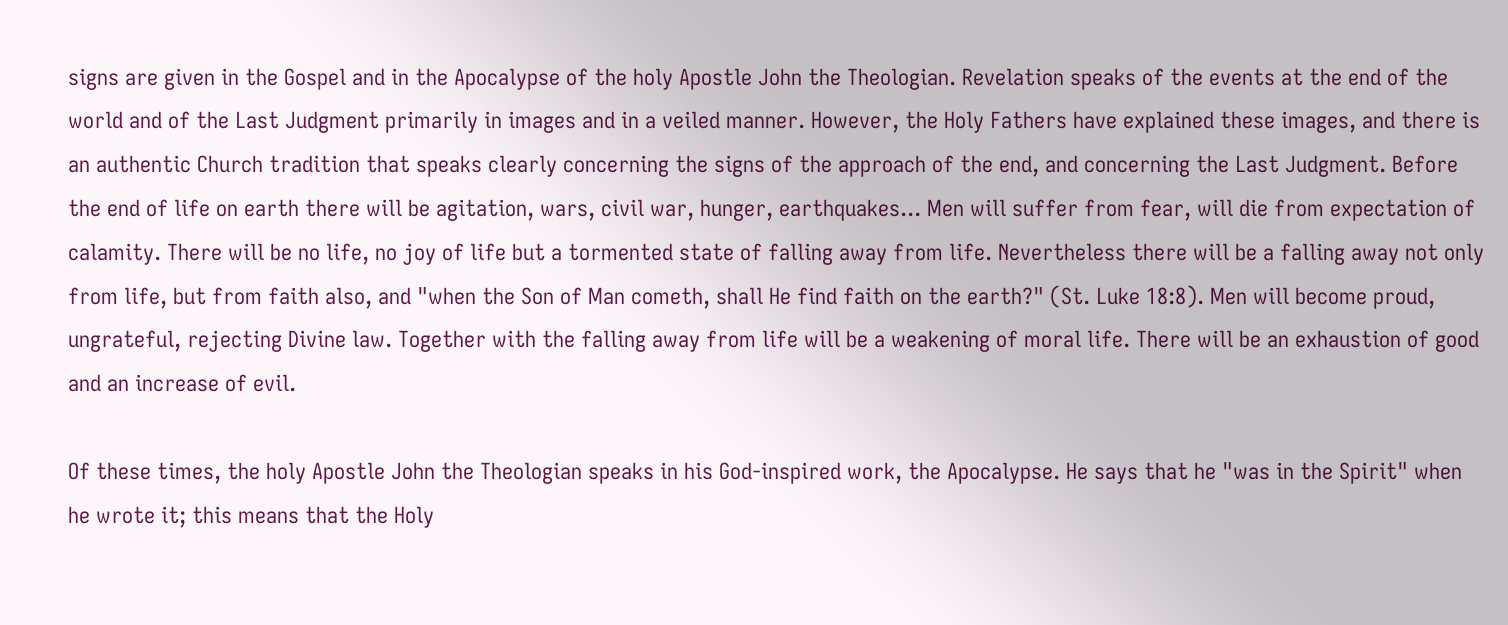signs are given in the Gospel and in the Apocalypse of the holy Apostle John the Theologian. Revelation speaks of the events at the end of the world and of the Last Judgment primarily in images and in a veiled manner. However, the Holy Fathers have explained these images, and there is an authentic Church tradition that speaks clearly concerning the signs of the approach of the end, and concerning the Last Judgment. Before the end of life on earth there will be agitation, wars, civil war, hunger, earthquakes... Men will suffer from fear, will die from expectation of calamity. There will be no life, no joy of life but a tormented state of falling away from life. Nevertheless there will be a falling away not only from life, but from faith also, and "when the Son of Man cometh, shall He find faith on the earth?" (St. Luke 18:8). Men will become proud, ungrateful, rejecting Divine law. Together with the falling away from life will be a weakening of moral life. There will be an exhaustion of good and an increase of evil.

Of these times, the holy Apostle John the Theologian speaks in his God-inspired work, the Apocalypse. He says that he "was in the Spirit" when he wrote it; this means that the Holy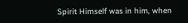Spirit Himself was in him, when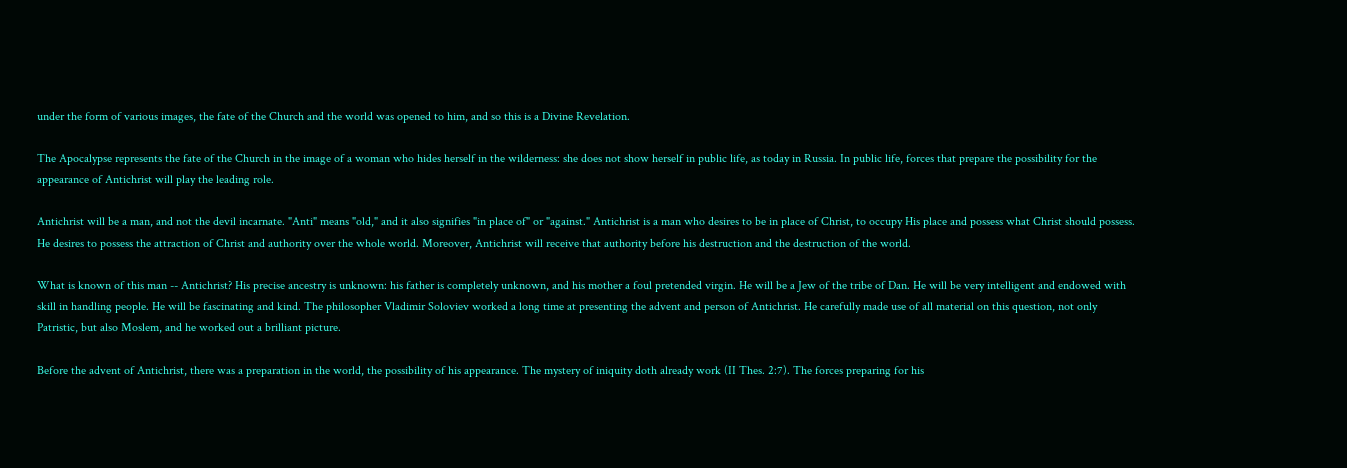under the form of various images, the fate of the Church and the world was opened to him, and so this is a Divine Revelation.

The Apocalypse represents the fate of the Church in the image of a woman who hides herself in the wilderness: she does not show herself in public life, as today in Russia. In public life, forces that prepare the possibility for the appearance of Antichrist will play the leading role.

Antichrist will be a man, and not the devil incarnate. "Anti" means "old," and it also signifies "in place of" or "against." Antichrist is a man who desires to be in place of Christ, to occupy His place and possess what Christ should possess. He desires to possess the attraction of Christ and authority over the whole world. Moreover, Antichrist will receive that authority before his destruction and the destruction of the world.

What is known of this man -- Antichrist? His precise ancestry is unknown: his father is completely unknown, and his mother a foul pretended virgin. He will be a Jew of the tribe of Dan. He will be very intelligent and endowed with skill in handling people. He will be fascinating and kind. The philosopher Vladimir Soloviev worked a long time at presenting the advent and person of Antichrist. He carefully made use of all material on this question, not only Patristic, but also Moslem, and he worked out a brilliant picture.

Before the advent of Antichrist, there was a preparation in the world, the possibility of his appearance. The mystery of iniquity doth already work (II Thes. 2:7). The forces preparing for his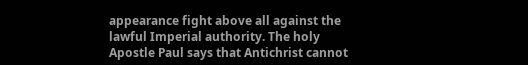appearance fight above all against the lawful Imperial authority. The holy Apostle Paul says that Antichrist cannot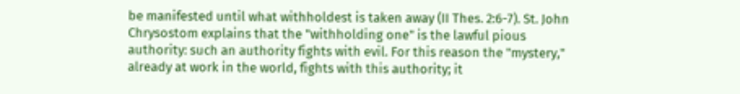be manifested until what withholdest is taken away (II Thes. 2:6-7). St. John Chrysostom explains that the "withholding one" is the lawful pious authority: such an authority fights with evil. For this reason the "mystery," already at work in the world, fights with this authority; it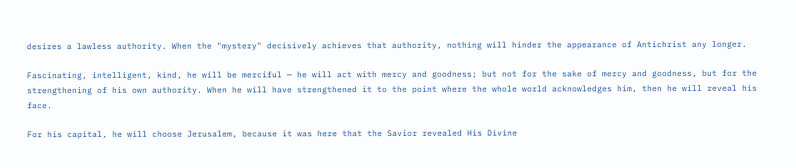desires a lawless authority. When the "mystery" decisively achieves that authority, nothing will hinder the appearance of Antichrist any longer.

Fascinating, intelligent, kind, he will be merciful — he will act with mercy and goodness; but not for the sake of mercy and goodness, but for the strengthening of his own authority. When he will have strengthened it to the point where the whole world acknowledges him, then he will reveal his face.

For his capital, he will choose Jerusalem, because it was here that the Savior revealed His Divine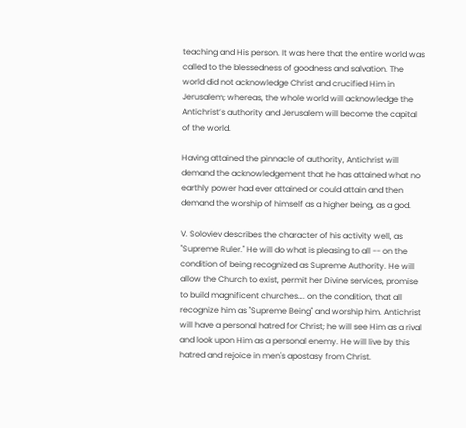teaching and His person. It was here that the entire world was called to the blessedness of goodness and salvation. The world did not acknowledge Christ and crucified Him in Jerusalem; whereas, the whole world will acknowledge the Antichrist’s authority and Jerusalem will become the capital of the world.

Having attained the pinnacle of authority, Antichrist will demand the acknowledgement that he has attained what no earthly power had ever attained or could attain and then demand the worship of himself as a higher being, as a god.

V. Soloviev describes the character of his activity well, as "Supreme Ruler." He will do what is pleasing to all -- on the condition of being recognized as Supreme Authority. He will allow the Church to exist, permit her Divine services, promise to build magnificent churches…. on the condition, that all recognize him as "Supreme Being" and worship him. Antichrist will have a personal hatred for Christ; he will see Him as a rival and look upon Him as a personal enemy. He will live by this hatred and rejoice in men's apostasy from Christ.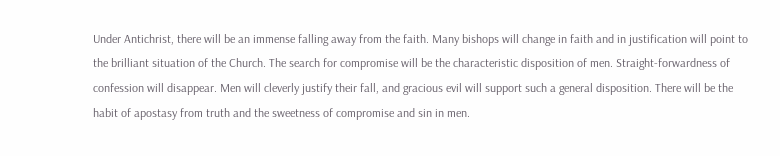Under Antichrist, there will be an immense falling away from the faith. Many bishops will change in faith and in justification will point to the brilliant situation of the Church. The search for compromise will be the characteristic disposition of men. Straight-forwardness of confession will disappear. Men will cleverly justify their fall, and gracious evil will support such a general disposition. There will be the habit of apostasy from truth and the sweetness of compromise and sin in men.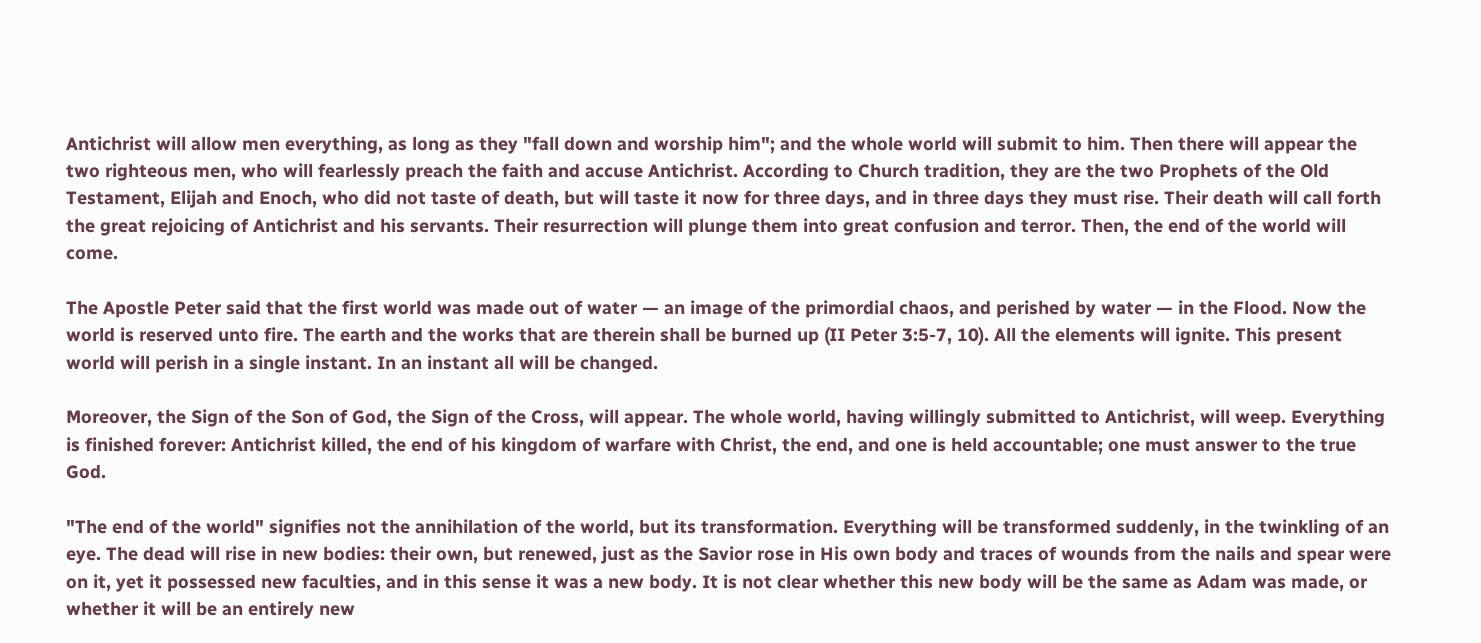Antichrist will allow men everything, as long as they "fall down and worship him"; and the whole world will submit to him. Then there will appear the two righteous men, who will fearlessly preach the faith and accuse Antichrist. According to Church tradition, they are the two Prophets of the Old Testament, Elijah and Enoch, who did not taste of death, but will taste it now for three days, and in three days they must rise. Their death will call forth the great rejoicing of Antichrist and his servants. Their resurrection will plunge them into great confusion and terror. Then, the end of the world will come.

The Apostle Peter said that the first world was made out of water — an image of the primordial chaos, and perished by water — in the Flood. Now the world is reserved unto fire. The earth and the works that are therein shall be burned up (II Peter 3:5-7, 10). All the elements will ignite. This present world will perish in a single instant. In an instant all will be changed.

Moreover, the Sign of the Son of God, the Sign of the Cross, will appear. The whole world, having willingly submitted to Antichrist, will weep. Everything is finished forever: Antichrist killed, the end of his kingdom of warfare with Christ, the end, and one is held accountable; one must answer to the true God.

"The end of the world" signifies not the annihilation of the world, but its transformation. Everything will be transformed suddenly, in the twinkling of an eye. The dead will rise in new bodies: their own, but renewed, just as the Savior rose in His own body and traces of wounds from the nails and spear were on it, yet it possessed new faculties, and in this sense it was a new body. It is not clear whether this new body will be the same as Adam was made, or whether it will be an entirely new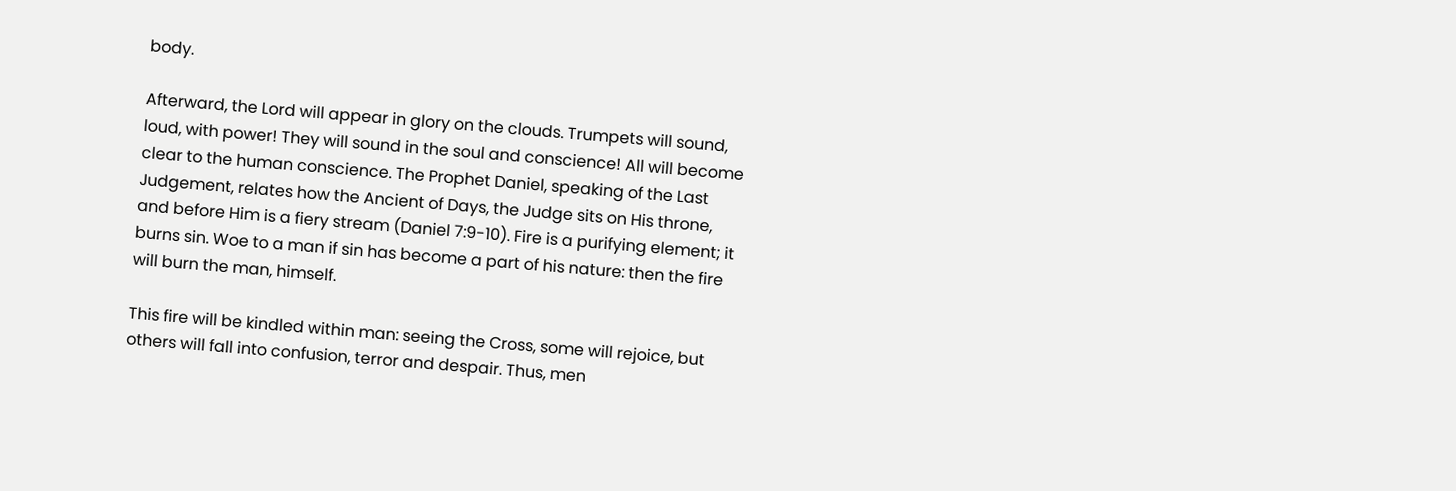body.

Afterward, the Lord will appear in glory on the clouds. Trumpets will sound, loud, with power! They will sound in the soul and conscience! All will become clear to the human conscience. The Prophet Daniel, speaking of the Last Judgement, relates how the Ancient of Days, the Judge sits on His throne, and before Him is a fiery stream (Daniel 7:9-10). Fire is a purifying element; it burns sin. Woe to a man if sin has become a part of his nature: then the fire will burn the man, himself.

This fire will be kindled within man: seeing the Cross, some will rejoice, but others will fall into confusion, terror and despair. Thus, men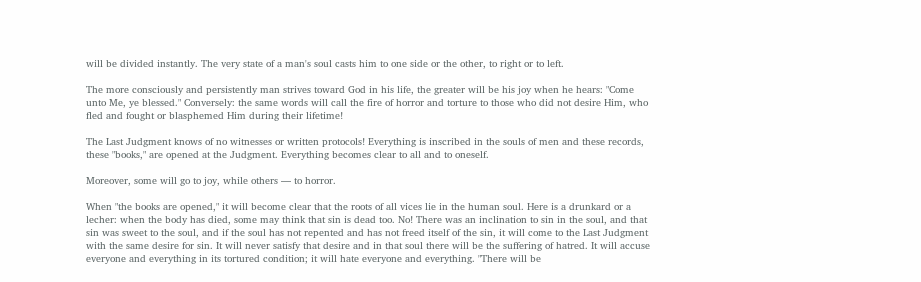will be divided instantly. The very state of a man's soul casts him to one side or the other, to right or to left.

The more consciously and persistently man strives toward God in his life, the greater will be his joy when he hears: "Come unto Me, ye blessed." Conversely: the same words will call the fire of horror and torture to those who did not desire Him, who fled and fought or blasphemed Him during their lifetime!

The Last Judgment knows of no witnesses or written protocols! Everything is inscribed in the souls of men and these records, these "books," are opened at the Judgment. Everything becomes clear to all and to oneself.

Moreover, some will go to joy, while others — to horror.

When "the books are opened," it will become clear that the roots of all vices lie in the human soul. Here is a drunkard or a lecher: when the body has died, some may think that sin is dead too. No! There was an inclination to sin in the soul, and that sin was sweet to the soul, and if the soul has not repented and has not freed itself of the sin, it will come to the Last Judgment with the same desire for sin. It will never satisfy that desire and in that soul there will be the suffering of hatred. It will accuse everyone and everything in its tortured condition; it will hate everyone and everything. "There will be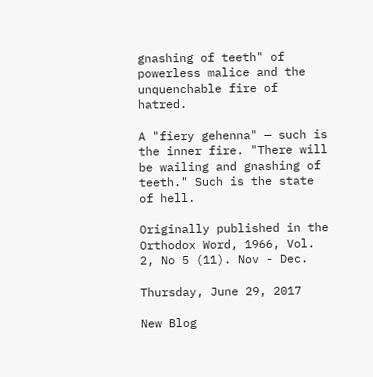gnashing of teeth" of powerless malice and the unquenchable fire of hatred.

A "fiery gehenna" — such is the inner fire. "There will be wailing and gnashing of teeth." Such is the state of hell.

Originally published in the Orthodox Word, 1966, Vol. 2, No 5 (11). Nov - Dec.

Thursday, June 29, 2017

New Blog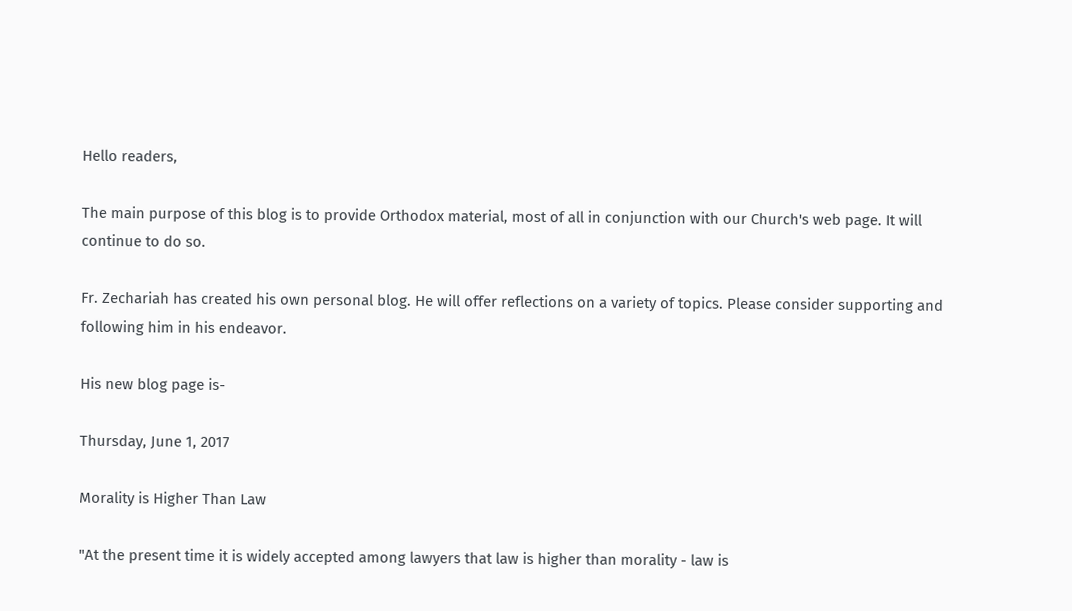Hello readers,

The main purpose of this blog is to provide Orthodox material, most of all in conjunction with our Church's web page. It will continue to do so.

Fr. Zechariah has created his own personal blog. He will offer reflections on a variety of topics. Please consider supporting and following him in his endeavor.

His new blog page is-

Thursday, June 1, 2017

Morality is Higher Than Law

"At the present time it is widely accepted among lawyers that law is higher than morality - law is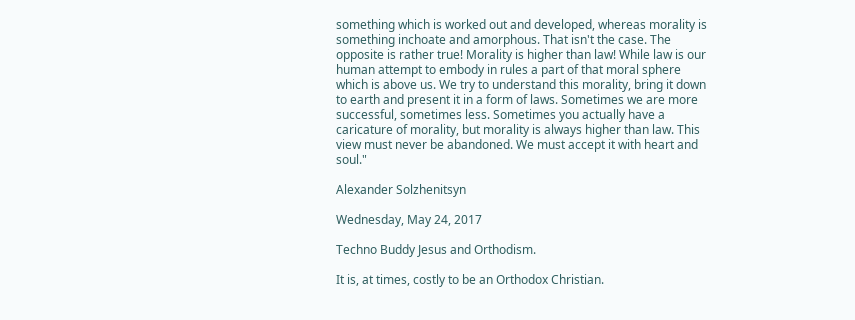something which is worked out and developed, whereas morality is something inchoate and amorphous. That isn't the case. The opposite is rather true! Morality is higher than law! While law is our human attempt to embody in rules a part of that moral sphere which is above us. We try to understand this morality, bring it down to earth and present it in a form of laws. Sometimes we are more successful, sometimes less. Sometimes you actually have a caricature of morality, but morality is always higher than law. This view must never be abandoned. We must accept it with heart and soul."

Alexander Solzhenitsyn

Wednesday, May 24, 2017

Techno Buddy Jesus and Orthodism.

It is, at times, costly to be an Orthodox Christian.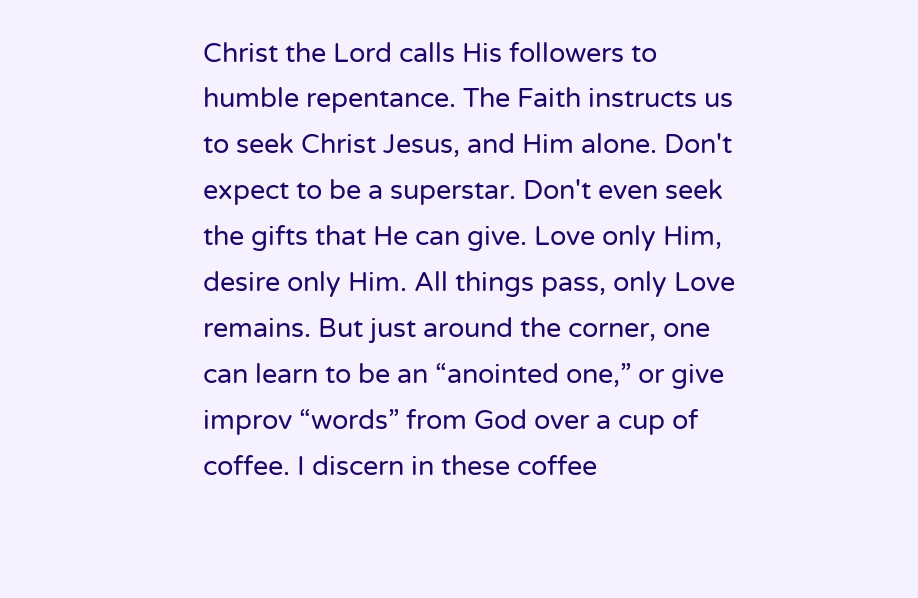Christ the Lord calls His followers to humble repentance. The Faith instructs us to seek Christ Jesus, and Him alone. Don't expect to be a superstar. Don't even seek the gifts that He can give. Love only Him, desire only Him. All things pass, only Love remains. But just around the corner, one can learn to be an “anointed one,” or give improv “words” from God over a cup of coffee. I discern in these coffee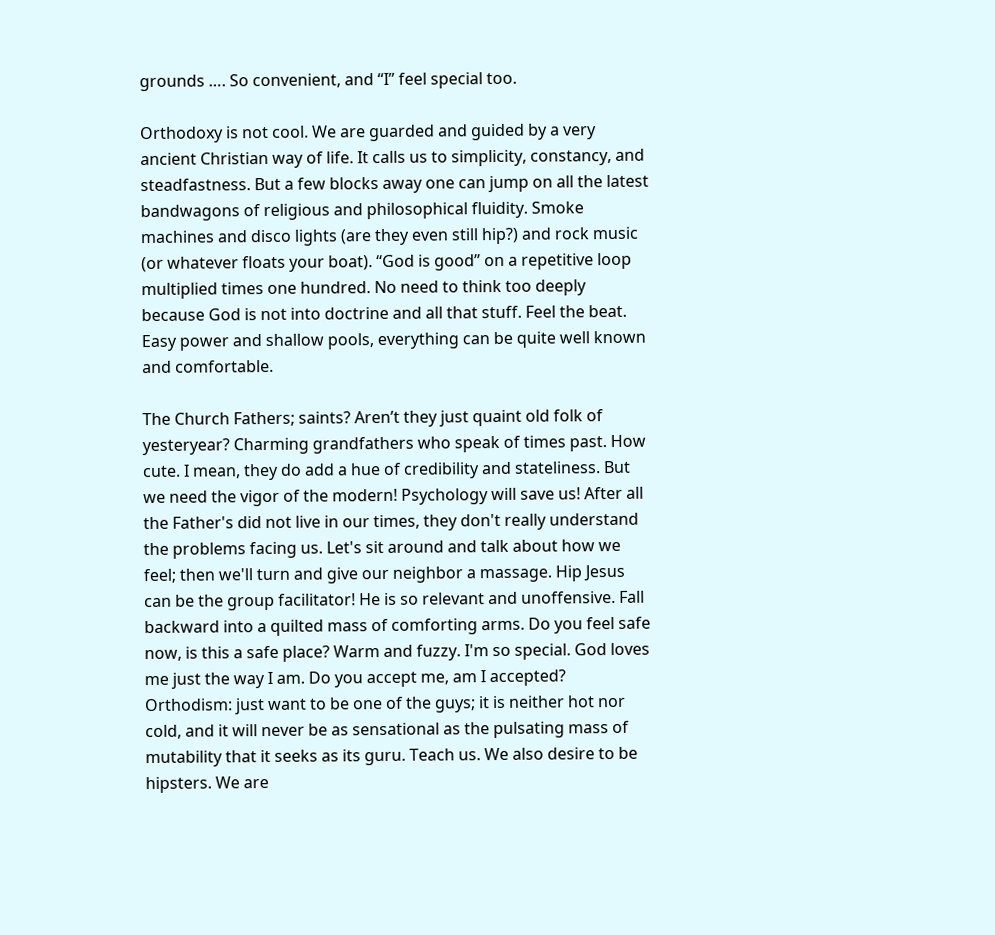grounds …. So convenient, and “I” feel special too.

Orthodoxy is not cool. We are guarded and guided by a very ancient Christian way of life. It calls us to simplicity, constancy, and steadfastness. But a few blocks away one can jump on all the latest bandwagons of religious and philosophical fluidity. Smoke machines and disco lights (are they even still hip?) and rock music (or whatever floats your boat). “God is good” on a repetitive loop multiplied times one hundred. No need to think too deeply because God is not into doctrine and all that stuff. Feel the beat. Easy power and shallow pools, everything can be quite well known and comfortable.

The Church Fathers; saints? Aren’t they just quaint old folk of yesteryear? Charming grandfathers who speak of times past. How cute. I mean, they do add a hue of credibility and stateliness. But we need the vigor of the modern! Psychology will save us! After all the Father's did not live in our times, they don't really understand the problems facing us. Let's sit around and talk about how we feel; then we'll turn and give our neighbor a massage. Hip Jesus can be the group facilitator! He is so relevant and unoffensive. Fall backward into a quilted mass of comforting arms. Do you feel safe now, is this a safe place? Warm and fuzzy. I'm so special. God loves me just the way I am. Do you accept me, am I accepted? Orthodism: just want to be one of the guys; it is neither hot nor cold, and it will never be as sensational as the pulsating mass of mutability that it seeks as its guru. Teach us. We also desire to be hipsters. We are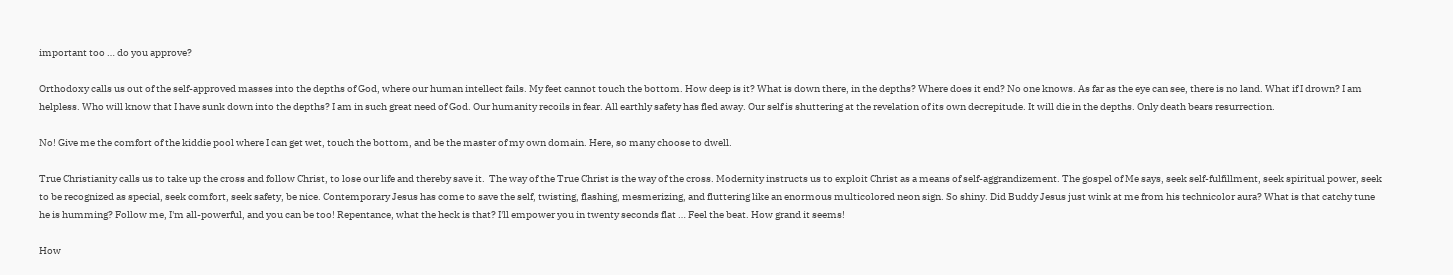important too … do you approve?

Orthodoxy calls us out of the self-approved masses into the depths of God, where our human intellect fails. My feet cannot touch the bottom. How deep is it? What is down there, in the depths? Where does it end? No one knows. As far as the eye can see, there is no land. What if I drown? I am helpless. Who will know that I have sunk down into the depths? I am in such great need of God. Our humanity recoils in fear. All earthly safety has fled away. Our self is shuttering at the revelation of its own decrepitude. It will die in the depths. Only death bears resurrection.

No! Give me the comfort of the kiddie pool where I can get wet, touch the bottom, and be the master of my own domain. Here, so many choose to dwell.

True Christianity calls us to take up the cross and follow Christ, to lose our life and thereby save it.  The way of the True Christ is the way of the cross. Modernity instructs us to exploit Christ as a means of self-aggrandizement. The gospel of Me says, seek self-fulfillment, seek spiritual power, seek to be recognized as special, seek comfort, seek safety, be nice. Contemporary Jesus has come to save the self, twisting, flashing, mesmerizing, and fluttering like an enormous multicolored neon sign. So shiny. Did Buddy Jesus just wink at me from his technicolor aura? What is that catchy tune he is humming? Follow me, I'm all-powerful, and you can be too! Repentance, what the heck is that? I'll empower you in twenty seconds flat … Feel the beat. How grand it seems!

How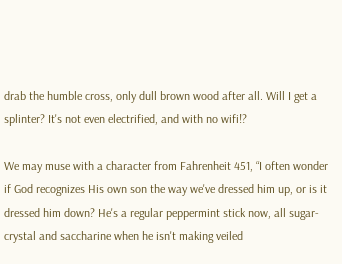drab the humble cross, only dull brown wood after all. Will I get a splinter? It's not even electrified, and with no wifi!?

We may muse with a character from Fahrenheit 451, “I often wonder if God recognizes His own son the way we've dressed him up, or is it dressed him down? He's a regular peppermint stick now, all sugar-crystal and saccharine when he isn't making veiled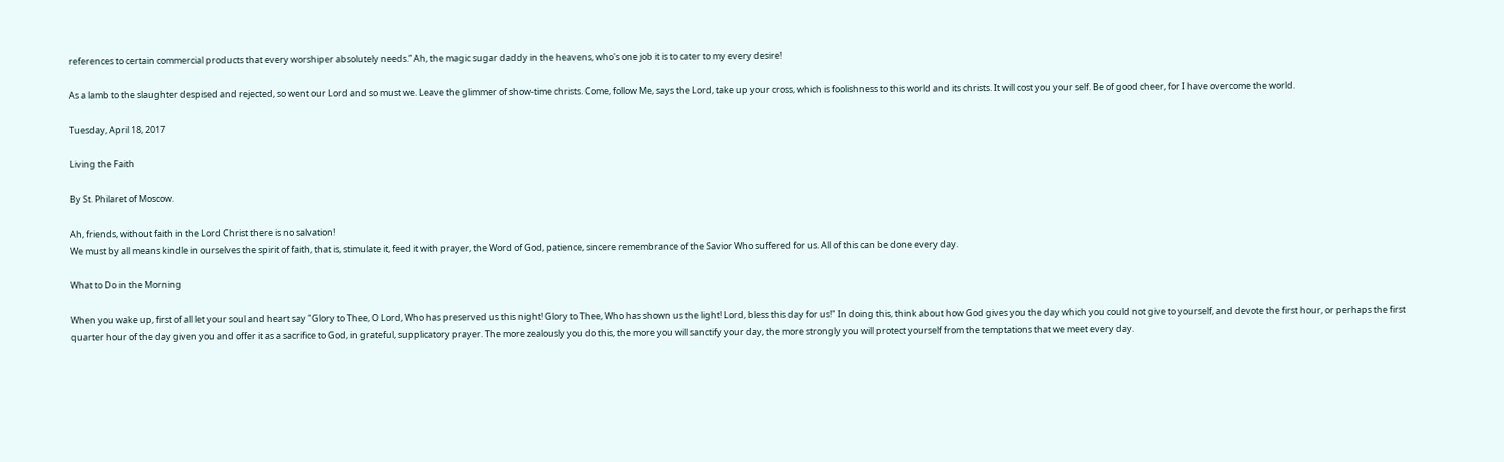references to certain commercial products that every worshiper absolutely needs.” Ah, the magic sugar daddy in the heavens, who's one job it is to cater to my every desire!

As a lamb to the slaughter despised and rejected, so went our Lord and so must we. Leave the glimmer of show-time christs. Come, follow Me, says the Lord, take up your cross, which is foolishness to this world and its christs. It will cost you your self. Be of good cheer, for I have overcome the world.

Tuesday, April 18, 2017

Living the Faith

By St. Philaret of Moscow.

Ah, friends, without faith in the Lord Christ there is no salvation!
We must by all means kindle in ourselves the spirit of faith, that is, stimulate it, feed it with prayer, the Word of God, patience, sincere remembrance of the Savior Who suffered for us. All of this can be done every day.

What to Do in the Morning

When you wake up, first of all let your soul and heart say "Glory to Thee, O Lord, Who has preserved us this night! Glory to Thee, Who has shown us the light! Lord, bless this day for us!" In doing this, think about how God gives you the day which you could not give to yourself, and devote the first hour, or perhaps the first quarter hour of the day given you and offer it as a sacrifice to God, in grateful, supplicatory prayer. The more zealously you do this, the more you will sanctify your day, the more strongly you will protect yourself from the temptations that we meet every day.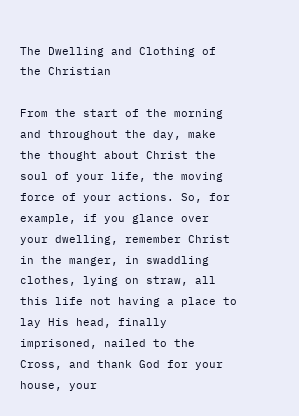The Dwelling and Clothing of the Christian

From the start of the morning and throughout the day, make the thought about Christ the soul of your life, the moving force of your actions. So, for example, if you glance over your dwelling, remember Christ in the manger, in swaddling clothes, lying on straw, all this life not having a place to lay His head, finally imprisoned, nailed to the Cross, and thank God for your house, your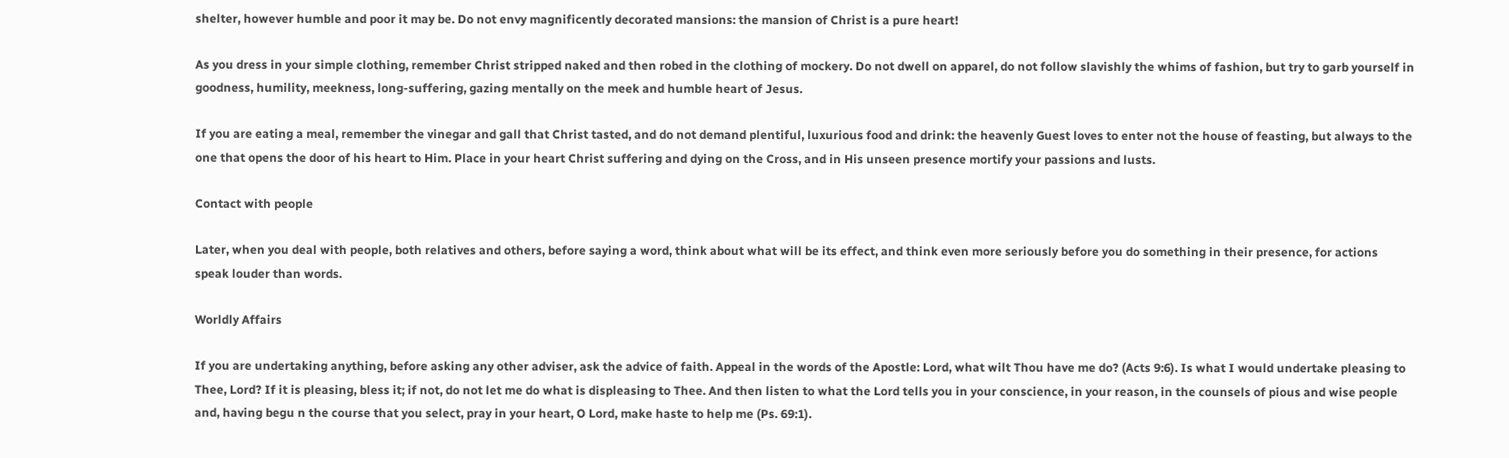shelter, however humble and poor it may be. Do not envy magnificently decorated mansions: the mansion of Christ is a pure heart!

As you dress in your simple clothing, remember Christ stripped naked and then robed in the clothing of mockery. Do not dwell on apparel, do not follow slavishly the whims of fashion, but try to garb yourself in goodness, humility, meekness, long-suffering, gazing mentally on the meek and humble heart of Jesus.

If you are eating a meal, remember the vinegar and gall that Christ tasted, and do not demand plentiful, luxurious food and drink: the heavenly Guest loves to enter not the house of feasting, but always to the one that opens the door of his heart to Him. Place in your heart Christ suffering and dying on the Cross, and in His unseen presence mortify your passions and lusts.

Contact with people

Later, when you deal with people, both relatives and others, before saying a word, think about what will be its effect, and think even more seriously before you do something in their presence, for actions speak louder than words.

Worldly Affairs

If you are undertaking anything, before asking any other adviser, ask the advice of faith. Appeal in the words of the Apostle: Lord, what wilt Thou have me do? (Acts 9:6). Is what I would undertake pleasing to Thee, Lord? If it is pleasing, bless it; if not, do not let me do what is displeasing to Thee. And then listen to what the Lord tells you in your conscience, in your reason, in the counsels of pious and wise people and, having begu n the course that you select, pray in your heart, O Lord, make haste to help me (Ps. 69:1).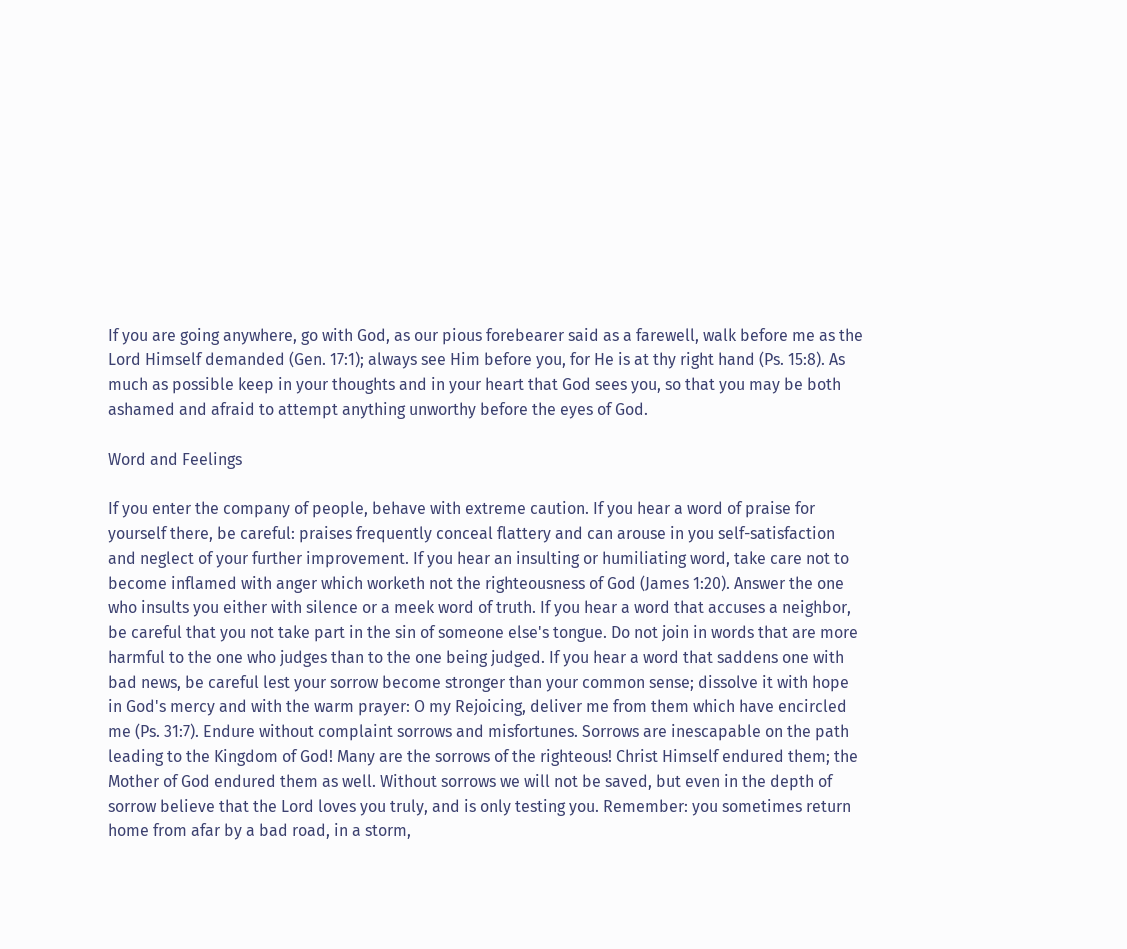If you are going anywhere, go with God, as our pious forebearer said as a farewell, walk before me as the Lord Himself demanded (Gen. 17:1); always see Him before you, for He is at thy right hand (Ps. 15:8). As much as possible keep in your thoughts and in your heart that God sees you, so that you may be both ashamed and afraid to attempt anything unworthy before the eyes of God.

Word and Feelings

If you enter the company of people, behave with extreme caution. If you hear a word of praise for yourself there, be careful: praises frequently conceal flattery and can arouse in you self-satisfaction and neglect of your further improvement. If you hear an insulting or humiliating word, take care not to become inflamed with anger which worketh not the righteousness of God (James 1:20). Answer the one who insults you either with silence or a meek word of truth. If you hear a word that accuses a neighbor, be careful that you not take part in the sin of someone else's tongue. Do not join in words that are more harmful to the one who judges than to the one being judged. If you hear a word that saddens one with bad news, be careful lest your sorrow become stronger than your common sense; dissolve it with hope in God's mercy and with the warm prayer: O my Rejoicing, deliver me from them which have encircled me (Ps. 31:7). Endure without complaint sorrows and misfortunes. Sorrows are inescapable on the path leading to the Kingdom of God! Many are the sorrows of the righteous! Christ Himself endured them; the Mother of God endured them as well. Without sorrows we will not be saved, but even in the depth of sorrow believe that the Lord loves you truly, and is only testing you. Remember: you sometimes return home from afar by a bad road, in a storm,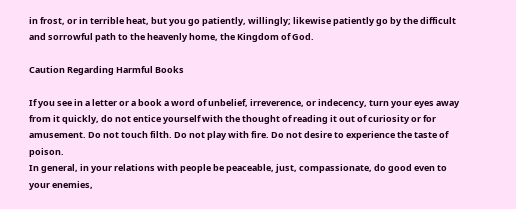in frost, or in terrible heat, but you go patiently, willingly; likewise patiently go by the difficult and sorrowful path to the heavenly home, the Kingdom of God.

Caution Regarding Harmful Books

If you see in a letter or a book a word of unbelief, irreverence, or indecency, turn your eyes away from it quickly, do not entice yourself with the thought of reading it out of curiosity or for amusement. Do not touch filth. Do not play with fire. Do not desire to experience the taste of poison.
In general, in your relations with people be peaceable, just, compassionate, do good even to your enemies,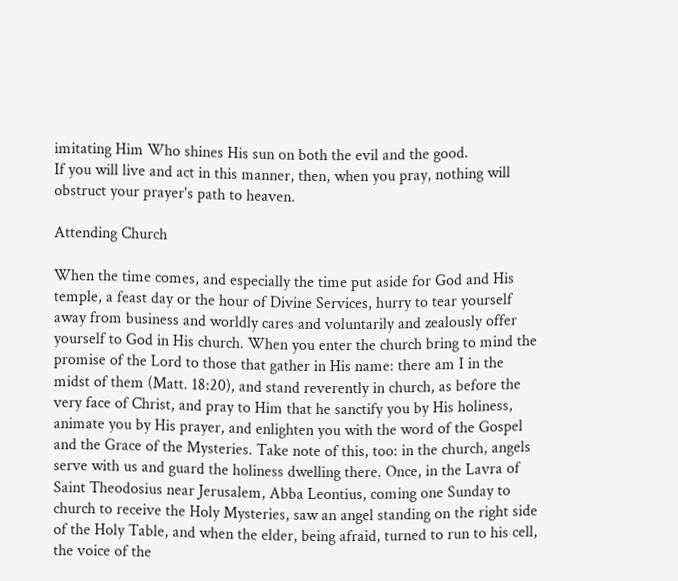imitating Him Who shines His sun on both the evil and the good.
If you will live and act in this manner, then, when you pray, nothing will obstruct your prayer's path to heaven.

Attending Church

When the time comes, and especially the time put aside for God and His temple, a feast day or the hour of Divine Services, hurry to tear yourself away from business and worldly cares and voluntarily and zealously offer yourself to God in His church. When you enter the church bring to mind the promise of the Lord to those that gather in His name: there am I in the midst of them (Matt. 18:20), and stand reverently in church, as before the very face of Christ, and pray to Him that he sanctify you by His holiness, animate you by His prayer, and enlighten you with the word of the Gospel and the Grace of the Mysteries. Take note of this, too: in the church, angels serve with us and guard the holiness dwelling there. Once, in the Lavra of Saint Theodosius near Jerusalem, Abba Leontius, coming one Sunday to church to receive the Holy Mysteries, saw an angel standing on the right side of the Holy Table, and when the elder, being afraid, turned to run to his cell, the voice of the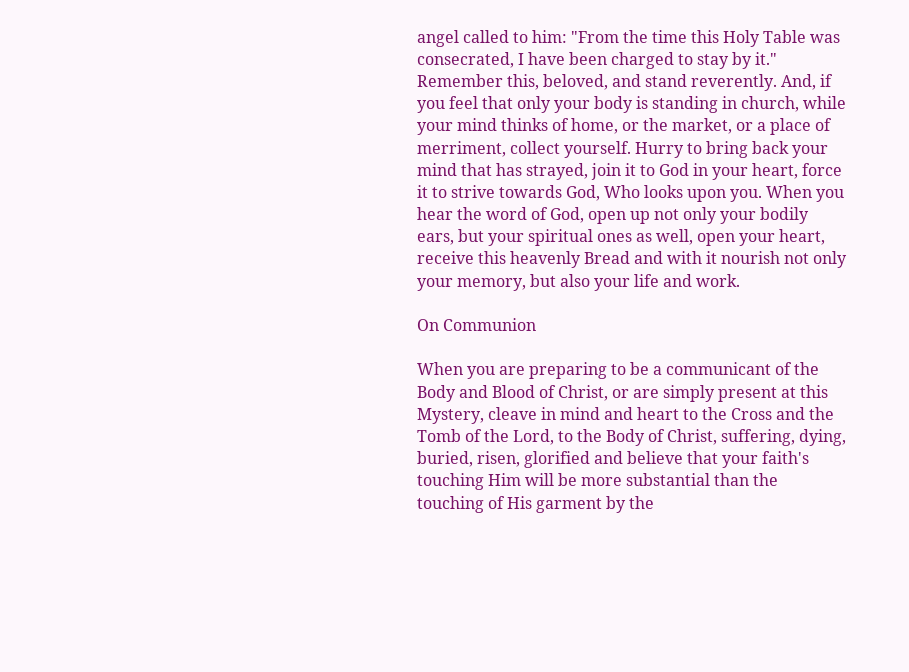angel called to him: "From the time this Holy Table was consecrated, I have been charged to stay by it." Remember this, beloved, and stand reverently. And, if you feel that only your body is standing in church, while your mind thinks of home, or the market, or a place of merriment, collect yourself. Hurry to bring back your mind that has strayed, join it to God in your heart, force it to strive towards God, Who looks upon you. When you hear the word of God, open up not only your bodily ears, but your spiritual ones as well, open your heart, receive this heavenly Bread and with it nourish not only your memory, but also your life and work.

On Communion

When you are preparing to be a communicant of the Body and Blood of Christ, or are simply present at this Mystery, cleave in mind and heart to the Cross and the Tomb of the Lord, to the Body of Christ, suffering, dying, buried, risen, glorified and believe that your faith's touching Him will be more substantial than the touching of His garment by the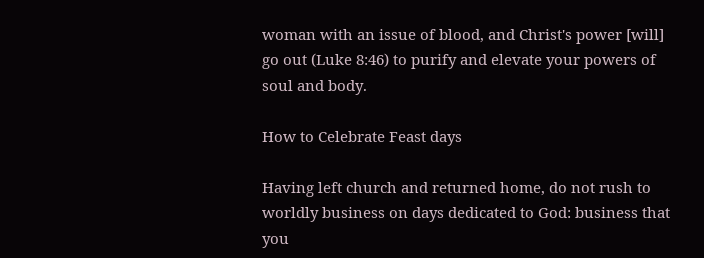woman with an issue of blood, and Christ's power [will] go out (Luke 8:46) to purify and elevate your powers of soul and body.

How to Celebrate Feast days

Having left church and returned home, do not rush to worldly business on days dedicated to God: business that you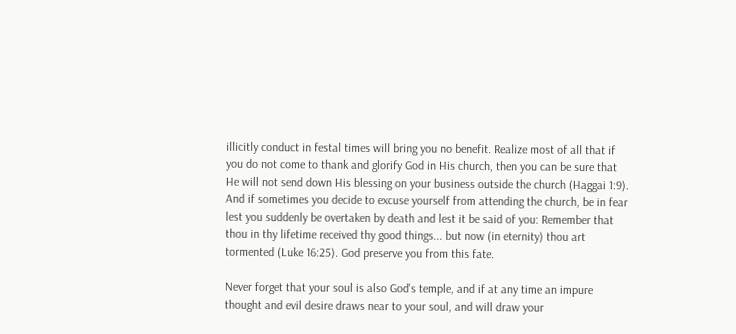illicitly conduct in festal times will bring you no benefit. Realize most of all that if you do not come to thank and glorify God in His church, then you can be sure that He will not send down His blessing on your business outside the church (Haggai 1:9). And if sometimes you decide to excuse yourself from attending the church, be in fear lest you suddenly be overtaken by death and lest it be said of you: Remember that thou in thy lifetime received thy good things... but now (in eternity) thou art tormented (Luke 16:25). God preserve you from this fate.

Never forget that your soul is also God's temple, and if at any time an impure thought and evil desire draws near to your soul, and will draw your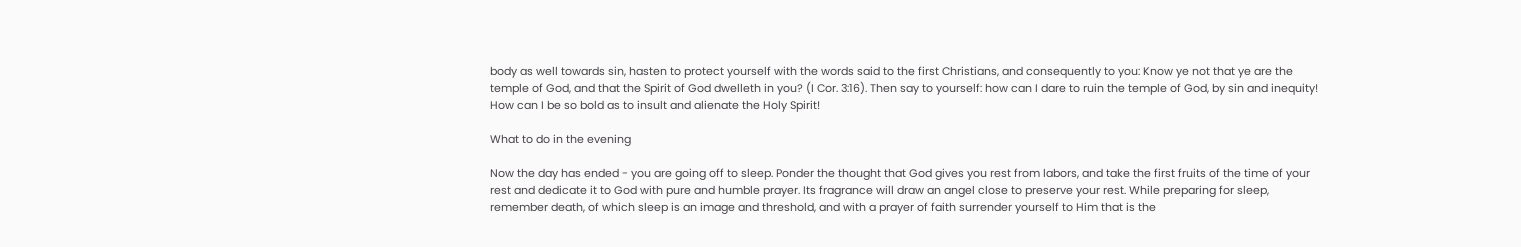body as well towards sin, hasten to protect yourself with the words said to the first Christians, and consequently to you: Know ye not that ye are the temple of God, and that the Spirit of God dwelleth in you? (I Cor. 3:16). Then say to yourself: how can I dare to ruin the temple of God, by sin and inequity! How can I be so bold as to insult and alienate the Holy Spirit!

What to do in the evening

Now the day has ended - you are going off to sleep. Ponder the thought that God gives you rest from labors, and take the first fruits of the time of your rest and dedicate it to God with pure and humble prayer. Its fragrance will draw an angel close to preserve your rest. While preparing for sleep, remember death, of which sleep is an image and threshold, and with a prayer of faith surrender yourself to Him that is the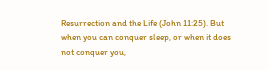Resurrection and the Life (John 11:25). But when you can conquer sleep, or when it does not conquer you,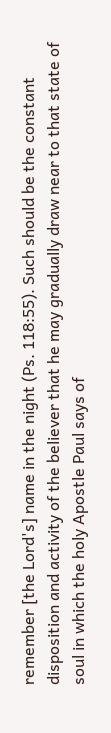remember [the Lord's] name in the night (Ps. 118:55). Such should be the constant disposition and activity of the believer that he may gradually draw near to that state of soul in which the holy Apostle Paul says of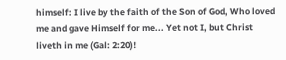himself: I live by the faith of the Son of God, Who loved me and gave Himself for me... Yet not I, but Christ liveth in me (Gal: 2:20)!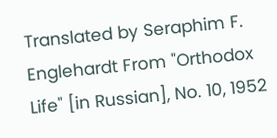Translated by Seraphim F. Englehardt From "Orthodox Life" [in Russian], No. 10, 1952